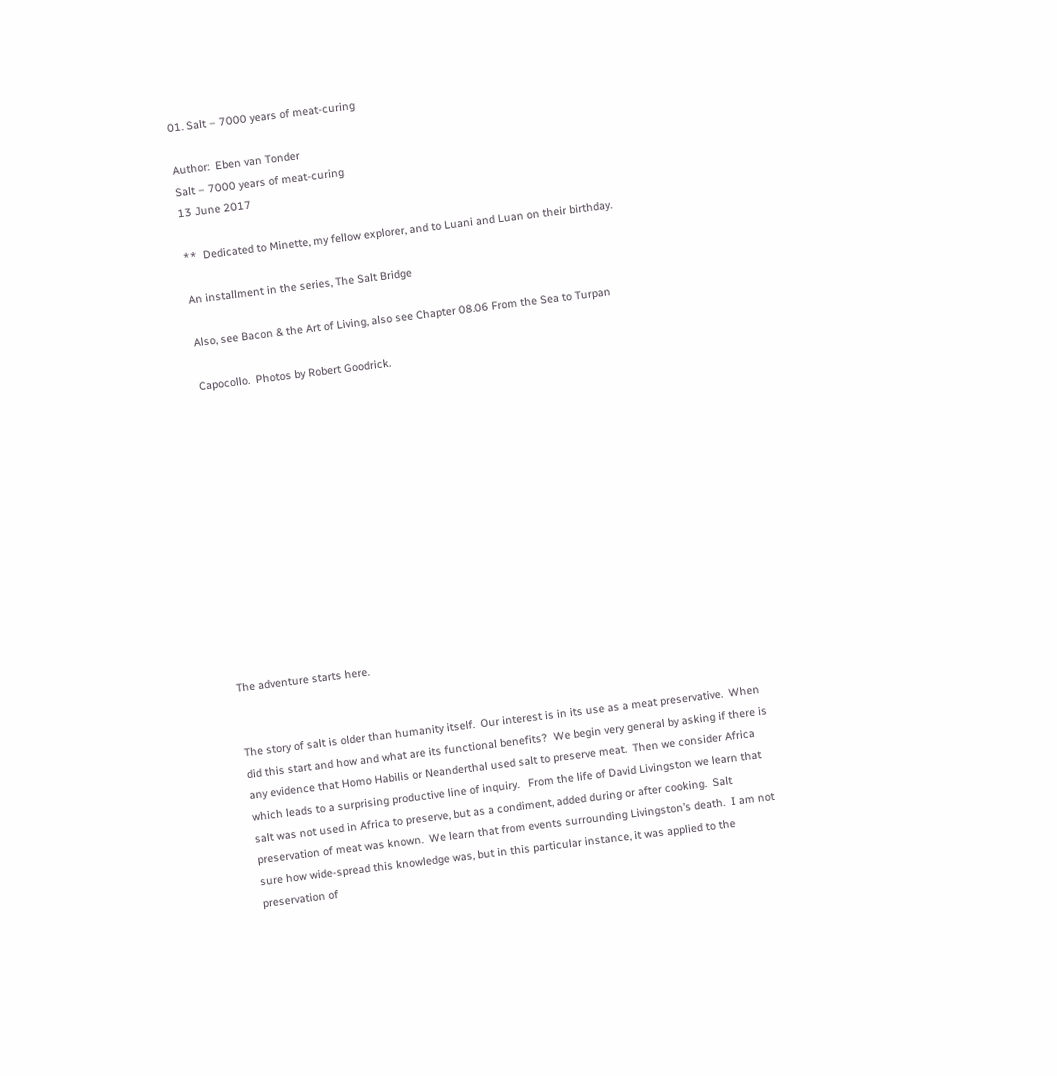01. Salt – 7000 years of meat-curing

Author:  Eben van Tonder
Salt – 7000 years of meat-curing
13 June 2017

**  Dedicated to Minette, my fellow explorer, and to Luani and Luan on their birthday.

An installment in the series, The Salt Bridge

Also, see Bacon & the Art of Living, also see Chapter 08.06 From the Sea to Turpan

Capocollo.  Photos by Robert Goodrick.













The adventure starts here.


The story of salt is older than humanity itself.  Our interest is in its use as a meat preservative.  When did this start and how and what are its functional benefits?  We begin very general by asking if there is any evidence that Homo Habilis or Neanderthal used salt to preserve meat.  Then we consider Africa which leads to a surprising productive line of inquiry.   From the life of David Livingston we learn that salt was not used in Africa to preserve, but as a condiment, added during or after cooking.  Salt preservation of meat was known.  We learn that from events surrounding Livingston’s death.  I am not sure how wide-spread this knowledge was, but in this particular instance, it was applied to the preservation of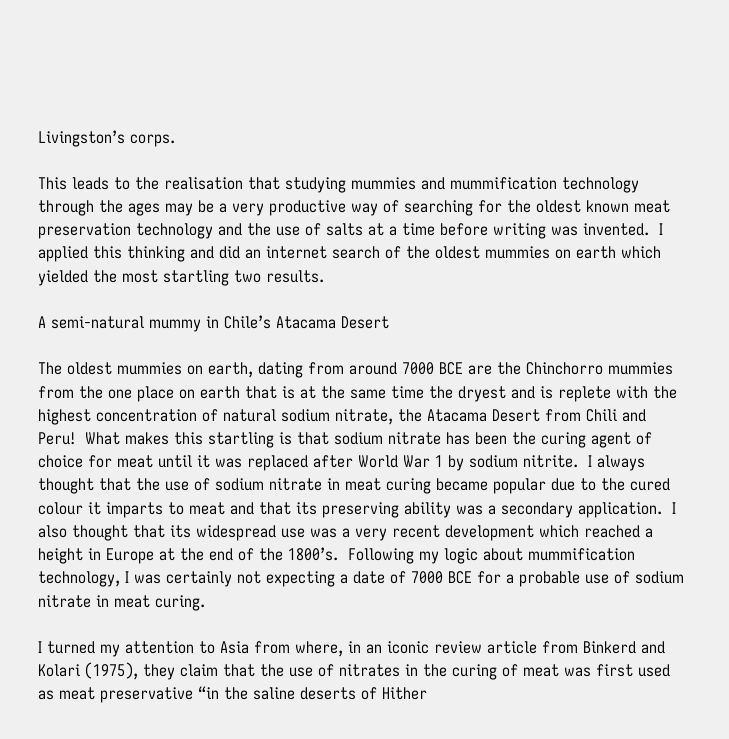Livingston’s corps.

This leads to the realisation that studying mummies and mummification technology through the ages may be a very productive way of searching for the oldest known meat preservation technology and the use of salts at a time before writing was invented.  I applied this thinking and did an internet search of the oldest mummies on earth which yielded the most startling two results.

A semi-natural mummy in Chile’s Atacama Desert

The oldest mummies on earth, dating from around 7000 BCE are the Chinchorro mummies from the one place on earth that is at the same time the dryest and is replete with the highest concentration of natural sodium nitrate, the Atacama Desert from Chili and Peru!  What makes this startling is that sodium nitrate has been the curing agent of choice for meat until it was replaced after World War 1 by sodium nitrite.  I always thought that the use of sodium nitrate in meat curing became popular due to the cured colour it imparts to meat and that its preserving ability was a secondary application.  I also thought that its widespread use was a very recent development which reached a height in Europe at the end of the 1800’s.  Following my logic about mummification technology, I was certainly not expecting a date of 7000 BCE for a probable use of sodium nitrate in meat curing.

I turned my attention to Asia from where, in an iconic review article from Binkerd and Kolari (1975), they claim that the use of nitrates in the curing of meat was first used as meat preservative “in the saline deserts of Hither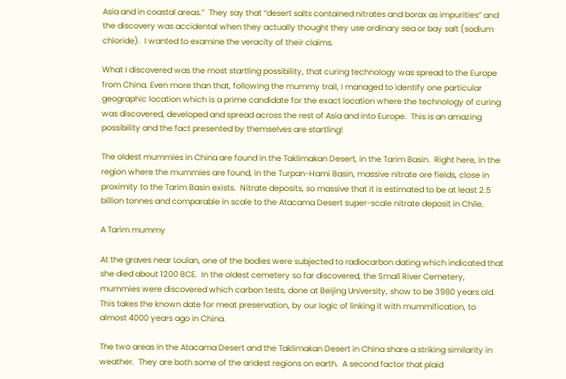Asia and in coastal areas.”  They say that “desert salts contained nitrates and borax as impurities” and the discovery was accidental when they actually thought they use ordinary sea or bay salt (sodium chloride).  I wanted to examine the veracity of their claims.

What I discovered was the most startling possibility, that curing technology was spread to the Europe from China. Even more than that, following the mummy trail, I managed to identify one particular geographic location which is a prime candidate for the exact location where the technology of curing was discovered, developed and spread across the rest of Asia and into Europe.  This is an amazing possibility and the fact presented by themselves are startling!

The oldest mummies in China are found in the Taklimakan Desert, in the Tarim Basin.  Right here, in the region where the mummies are found, in the Turpan-Hami Basin, massive nitrate ore fields, close in proximity to the Tarim Basin exists.  Nitrate deposits, so massive that it is estimated to be at least 2.5 billion tonnes and comparable in scale to the Atacama Desert super-scale nitrate deposit in Chile.

A Tarim mummy

At the graves near Loulan, one of the bodies were subjected to radiocarbon dating which indicated that she died about 1200 BCE.  In the oldest cemetery so far discovered, the Small River Cemetery, mummies were discovered which carbon tests, done at Beijing University, show to be 3980 years old. This takes the known date for meat preservation, by our logic of linking it with mummification, to almost 4000 years ago in China.

The two areas in the Atacama Desert and the Taklimakan Desert in China share a striking similarity in weather.  They are both some of the aridest regions on earth.  A second factor that plaid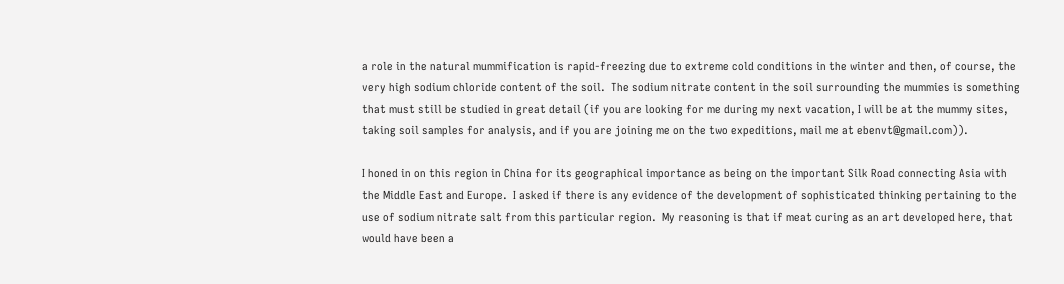a role in the natural mummification is rapid-freezing due to extreme cold conditions in the winter and then, of course, the very high sodium chloride content of the soil.  The sodium nitrate content in the soil surrounding the mummies is something that must still be studied in great detail (if you are looking for me during my next vacation, I will be at the mummy sites, taking soil samples for analysis, and if you are joining me on the two expeditions, mail me at ebenvt@gmail.com)).

I honed in on this region in China for its geographical importance as being on the important Silk Road connecting Asia with the Middle East and Europe.  I asked if there is any evidence of the development of sophisticated thinking pertaining to the use of sodium nitrate salt from this particular region.  My reasoning is that if meat curing as an art developed here, that would have been a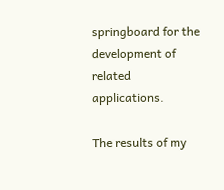springboard for the development of related applications.

The results of my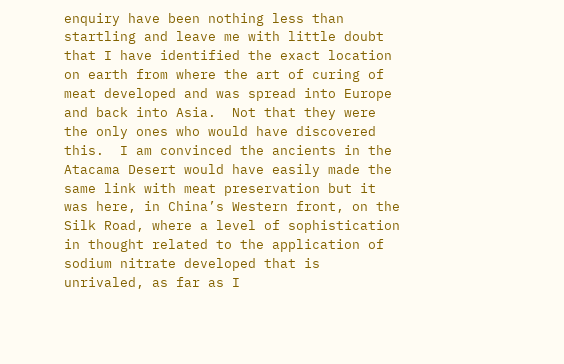enquiry have been nothing less than startling and leave me with little doubt that I have identified the exact location on earth from where the art of curing of meat developed and was spread into Europe and back into Asia.  Not that they were the only ones who would have discovered this.  I am convinced the ancients in the Atacama Desert would have easily made the same link with meat preservation but it was here, in China’s Western front, on the Silk Road, where a level of sophistication in thought related to the application of sodium nitrate developed that is unrivaled, as far as I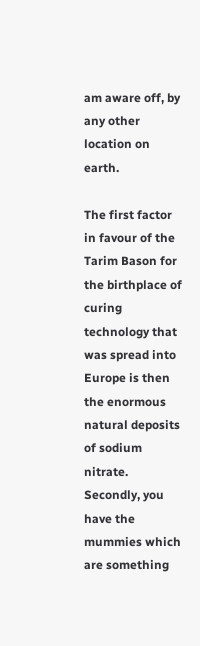am aware off, by any other location on earth.

The first factor in favour of the Tarim Bason for the birthplace of curing technology that was spread into Europe is then the enormous natural deposits of sodium nitrate.  Secondly, you have the mummies which are something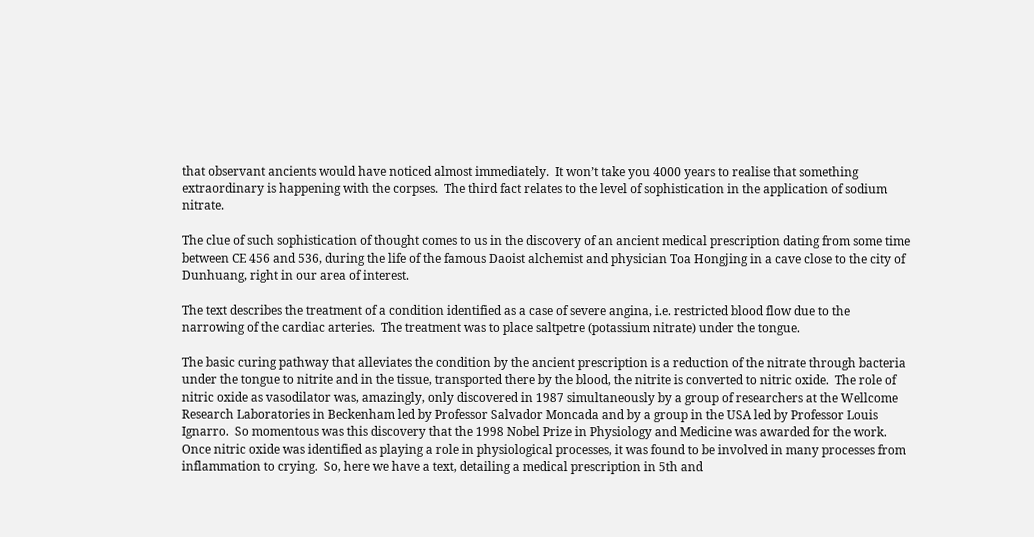that observant ancients would have noticed almost immediately.  It won’t take you 4000 years to realise that something extraordinary is happening with the corpses.  The third fact relates to the level of sophistication in the application of sodium nitrate.

The clue of such sophistication of thought comes to us in the discovery of an ancient medical prescription dating from some time between CE 456 and 536, during the life of the famous Daoist alchemist and physician Toa Hongjing in a cave close to the city of Dunhuang, right in our area of interest.

The text describes the treatment of a condition identified as a case of severe angina, i.e. restricted blood flow due to the narrowing of the cardiac arteries.  The treatment was to place saltpetre (potassium nitrate) under the tongue.

The basic curing pathway that alleviates the condition by the ancient prescription is a reduction of the nitrate through bacteria under the tongue to nitrite and in the tissue, transported there by the blood, the nitrite is converted to nitric oxide.  The role of nitric oxide as vasodilator was, amazingly, only discovered in 1987 simultaneously by a group of researchers at the Wellcome Research Laboratories in Beckenham led by Professor Salvador Moncada and by a group in the USA led by Professor Louis Ignarro.  So momentous was this discovery that the 1998 Nobel Prize in Physiology and Medicine was awarded for the work.  Once nitric oxide was identified as playing a role in physiological processes, it was found to be involved in many processes from inflammation to crying.  So, here we have a text, detailing a medical prescription in 5th and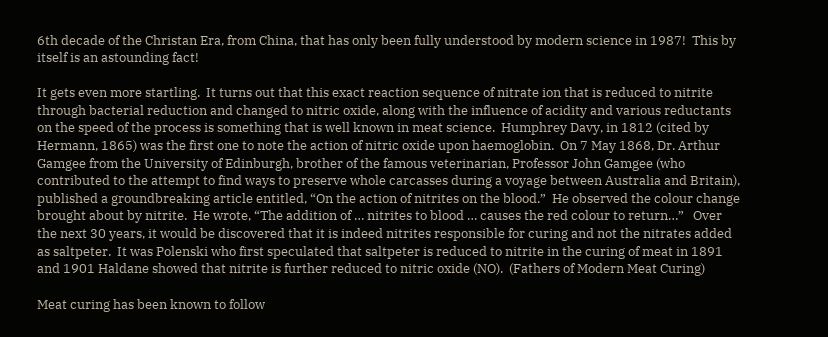6th decade of the Christan Era, from China, that has only been fully understood by modern science in 1987!  This by itself is an astounding fact!

It gets even more startling.  It turns out that this exact reaction sequence of nitrate ion that is reduced to nitrite through bacterial reduction and changed to nitric oxide, along with the influence of acidity and various reductants on the speed of the process is something that is well known in meat science.  Humphrey Davy, in 1812 (cited by Hermann, 1865) was the first one to note the action of nitric oxide upon haemoglobin.  On 7 May 1868, Dr. Arthur Gamgee from the University of Edinburgh, brother of the famous veterinarian, Professor John Gamgee (who contributed to the attempt to find ways to preserve whole carcasses during a voyage between Australia and Britain), published a groundbreaking article entitled, “On the action of nitrites on the blood.”  He observed the colour change brought about by nitrite.  He wrote, “The addition of … nitrites to blood … causes the red colour to return…”   Over the next 30 years, it would be discovered that it is indeed nitrites responsible for curing and not the nitrates added as saltpeter.  It was Polenski who first speculated that saltpeter is reduced to nitrite in the curing of meat in 1891 and 1901 Haldane showed that nitrite is further reduced to nitric oxide (NO).  (Fathers of Modern Meat Curing)

Meat curing has been known to follow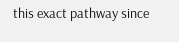this exact pathway since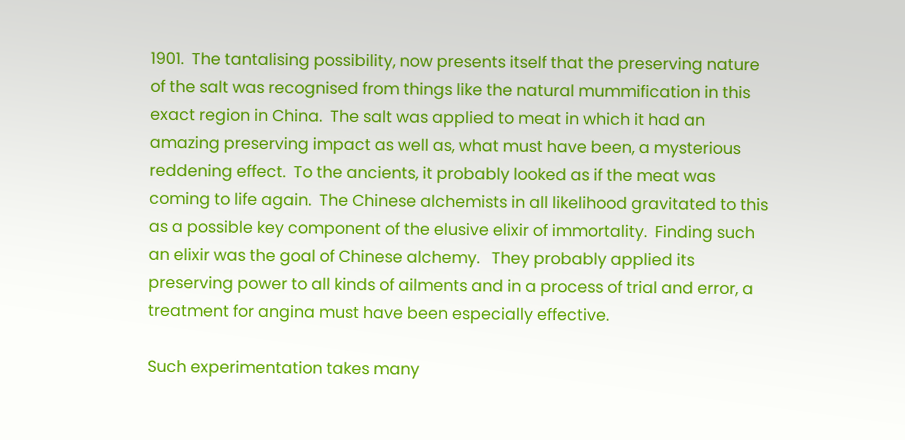1901.  The tantalising possibility, now presents itself that the preserving nature of the salt was recognised from things like the natural mummification in this exact region in China.  The salt was applied to meat in which it had an amazing preserving impact as well as, what must have been, a mysterious reddening effect.  To the ancients, it probably looked as if the meat was coming to life again.  The Chinese alchemists in all likelihood gravitated to this as a possible key component of the elusive elixir of immortality.  Finding such an elixir was the goal of Chinese alchemy.   They probably applied its preserving power to all kinds of ailments and in a process of trial and error, a treatment for angina must have been especially effective.

Such experimentation takes many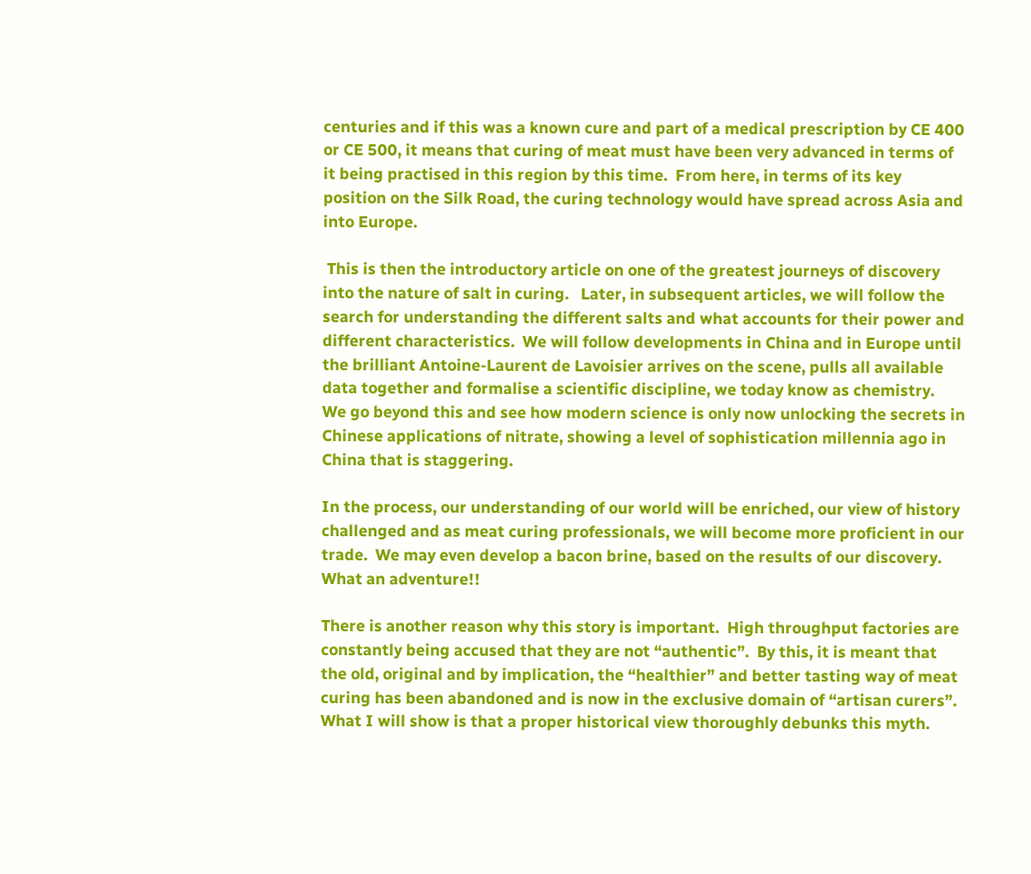centuries and if this was a known cure and part of a medical prescription by CE 400 or CE 500, it means that curing of meat must have been very advanced in terms of it being practised in this region by this time.  From here, in terms of its key position on the Silk Road, the curing technology would have spread across Asia and into Europe.

 This is then the introductory article on one of the greatest journeys of discovery into the nature of salt in curing.   Later, in subsequent articles, we will follow the search for understanding the different salts and what accounts for their power and different characteristics.  We will follow developments in China and in Europe until the brilliant Antoine-Laurent de Lavoisier arrives on the scene, pulls all available data together and formalise a scientific discipline, we today know as chemistry.  We go beyond this and see how modern science is only now unlocking the secrets in Chinese applications of nitrate, showing a level of sophistication millennia ago in China that is staggering.

In the process, our understanding of our world will be enriched, our view of history challenged and as meat curing professionals, we will become more proficient in our trade.  We may even develop a bacon brine, based on the results of our discovery.  What an adventure!!

There is another reason why this story is important.  High throughput factories are constantly being accused that they are not “authentic”.  By this, it is meant that the old, original and by implication, the “healthier” and better tasting way of meat curing has been abandoned and is now in the exclusive domain of “artisan curers”.  What I will show is that a proper historical view thoroughly debunks this myth.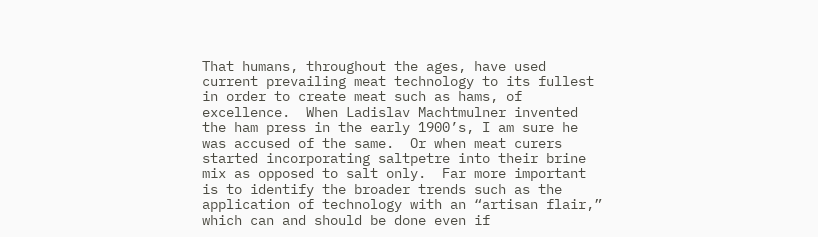That humans, throughout the ages, have used current prevailing meat technology to its fullest in order to create meat such as hams, of excellence.  When Ladislav Machtmulner invented the ham press in the early 1900’s, I am sure he was accused of the same.  Or when meat curers started incorporating saltpetre into their brine mix as opposed to salt only.  Far more important is to identify the broader trends such as the application of technology with an “artisan flair,” which can and should be done even if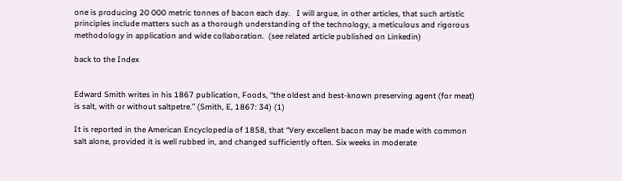one is producing 20 000 metric tonnes of bacon each day.   I will argue, in other articles, that such artistic principles include matters such as a thorough understanding of the technology, a meticulous and rigorous methodology in application and wide collaboration.  (see related article published on Linkedin)

back to the Index


Edward Smith writes in his 1867 publication, Foods, “the oldest and best-known preserving agent (for meat) is salt, with or without saltpetre.” (Smith, E, 1867: 34) (1)

It is reported in the American Encyclopedia of 1858, that “Very excellent bacon may be made with common salt alone, provided it is well rubbed in, and changed sufficiently often. Six weeks in moderate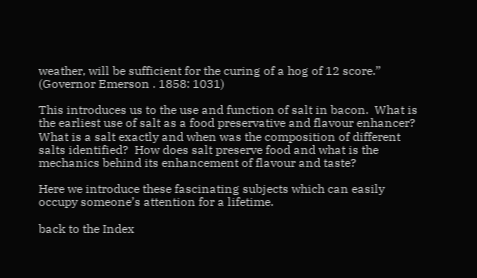weather, will be sufficient for the curing of a hog of 12 score.” (Governor Emerson . 1858: 1031)

This introduces us to the use and function of salt in bacon.  What is the earliest use of salt as a food preservative and flavour enhancer?  What is a salt exactly and when was the composition of different salts identified?  How does salt preserve food and what is the mechanics behind its enhancement of flavour and taste?

Here we introduce these fascinating subjects which can easily occupy someone’s attention for a lifetime.

back to the Index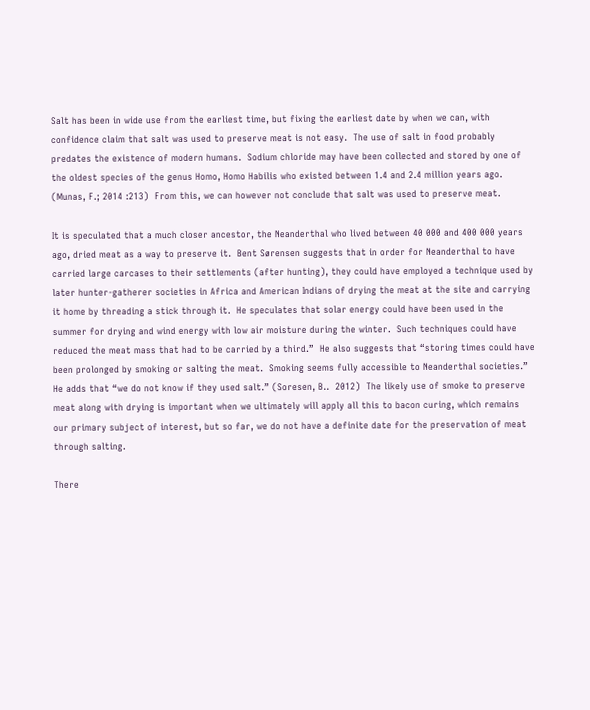Salt has been in wide use from the earliest time, but fixing the earliest date by when we can, with confidence claim that salt was used to preserve meat is not easy.  The use of salt in food probably predates the existence of modern humans.  Sodium chloride may have been collected and stored by one of the oldest species of the genus Homo, Homo Habilis who existed between 1.4 and 2.4 million years ago.  (Munas, F.; 2014 :213)  From this, we can however not conclude that salt was used to preserve meat.

It is speculated that a much closer ancestor, the Neanderthal who lived between 40 000 and 400 000 years ago, dried meat as a way to preserve it.  Bent Sørensen suggests that in order for Neanderthal to have carried large carcases to their settlements (after hunting), they could have employed a technique used by later hunter-gatherer societies in Africa and American Indians of drying the meat at the site and carrying it home by threading a stick through it.  He speculates that solar energy could have been used in the summer for drying and wind energy with low air moisture during the winter.  Such techniques could have reduced the meat mass that had to be carried by a third.”  He also suggests that “storing times could have been prolonged by smoking or salting the meat.  Smoking seems fully accessible to Neanderthal societies.” He adds that “we do not know if they used salt.” (Soresen, B..  2012)  The likely use of smoke to preserve meat along with drying is important when we ultimately will apply all this to bacon curing, which remains our primary subject of interest, but so far, we do not have a definite date for the preservation of meat through salting.

There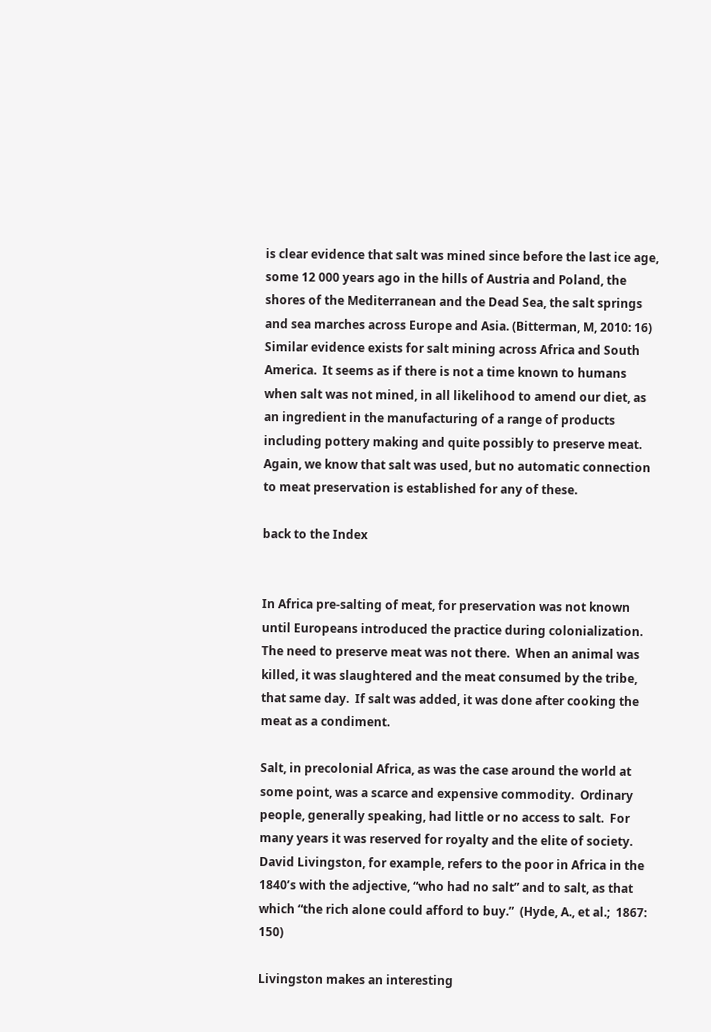is clear evidence that salt was mined since before the last ice age, some 12 000 years ago in the hills of Austria and Poland, the shores of the Mediterranean and the Dead Sea, the salt springs and sea marches across Europe and Asia. (Bitterman, M, 2010: 16)  Similar evidence exists for salt mining across Africa and South America.  It seems as if there is not a time known to humans when salt was not mined, in all likelihood to amend our diet, as an ingredient in the manufacturing of a range of products including pottery making and quite possibly to preserve meat.  Again, we know that salt was used, but no automatic connection to meat preservation is established for any of these.

back to the Index


In Africa pre-salting of meat, for preservation was not known until Europeans introduced the practice during colonialization.  The need to preserve meat was not there.  When an animal was killed, it was slaughtered and the meat consumed by the tribe, that same day.  If salt was added, it was done after cooking the meat as a condiment.

Salt, in precolonial Africa, as was the case around the world at some point, was a scarce and expensive commodity.  Ordinary people, generally speaking, had little or no access to salt.  For many years it was reserved for royalty and the elite of society.  David Livingston, for example, refers to the poor in Africa in the 1840’s with the adjective, “who had no salt” and to salt, as that which “the rich alone could afford to buy.”  (Hyde, A., et al.;  1867:  150)

Livingston makes an interesting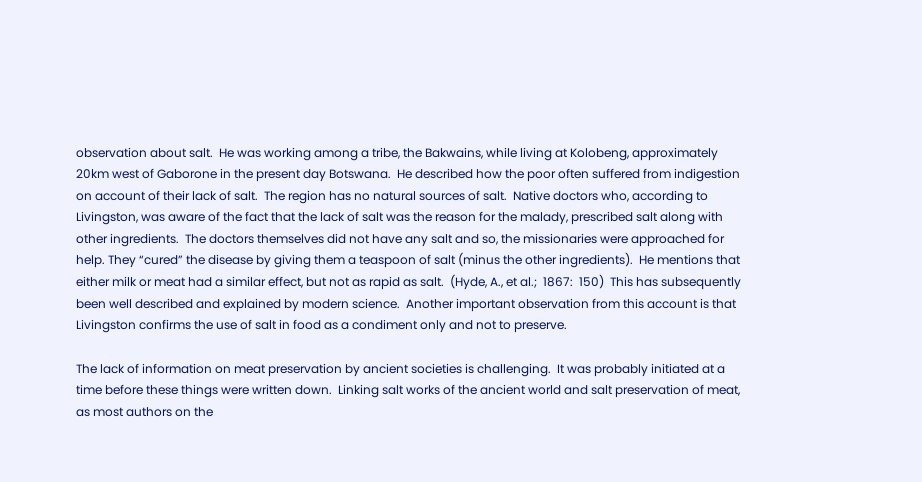observation about salt.  He was working among a tribe, the Bakwains, while living at Kolobeng, approximately 20km west of Gaborone in the present day Botswana.  He described how the poor often suffered from indigestion on account of their lack of salt.  The region has no natural sources of salt.  Native doctors who, according to Livingston, was aware of the fact that the lack of salt was the reason for the malady, prescribed salt along with other ingredients.  The doctors themselves did not have any salt and so, the missionaries were approached for help. They “cured” the disease by giving them a teaspoon of salt (minus the other ingredients).  He mentions that either milk or meat had a similar effect, but not as rapid as salt.  (Hyde, A., et al.;  1867:  150)  This has subsequently been well described and explained by modern science.  Another important observation from this account is that Livingston confirms the use of salt in food as a condiment only and not to preserve.

The lack of information on meat preservation by ancient societies is challenging.  It was probably initiated at a time before these things were written down.  Linking salt works of the ancient world and salt preservation of meat, as most authors on the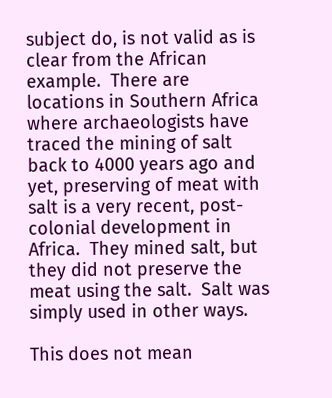subject do, is not valid as is clear from the African example.  There are locations in Southern Africa where archaeologists have traced the mining of salt back to 4000 years ago and yet, preserving of meat with salt is a very recent, post-colonial development in Africa.  They mined salt, but they did not preserve the meat using the salt.  Salt was simply used in other ways.

This does not mean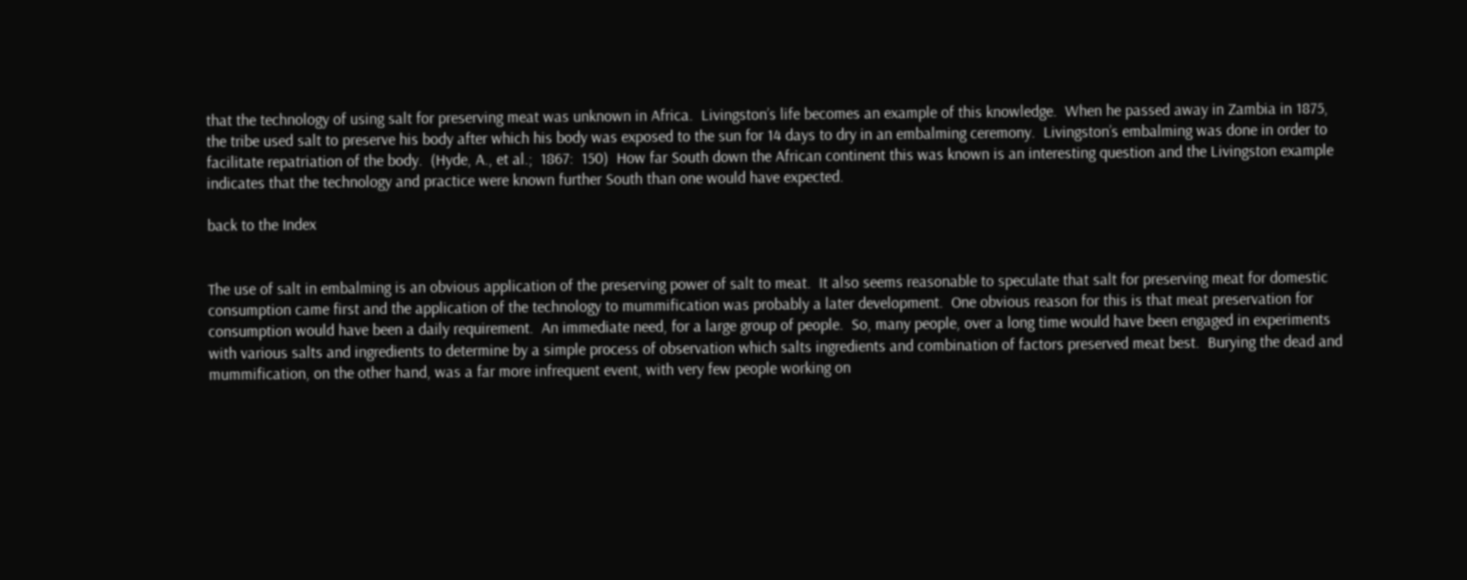that the technology of using salt for preserving meat was unknown in Africa.  Livingston’s life becomes an example of this knowledge.  When he passed away in Zambia in 1875, the tribe used salt to preserve his body after which his body was exposed to the sun for 14 days to dry in an embalming ceremony.  Livingston’s embalming was done in order to facilitate repatriation of the body.  (Hyde, A., et al.;  1867:  150)  How far South down the African continent this was known is an interesting question and the Livingston example indicates that the technology and practice were known further South than one would have expected.

back to the Index


The use of salt in embalming is an obvious application of the preserving power of salt to meat.  It also seems reasonable to speculate that salt for preserving meat for domestic consumption came first and the application of the technology to mummification was probably a later development.  One obvious reason for this is that meat preservation for consumption would have been a daily requirement.  An immediate need, for a large group of people.  So, many people, over a long time would have been engaged in experiments with various salts and ingredients to determine by a simple process of observation which salts ingredients and combination of factors preserved meat best.  Burying the dead and mummification, on the other hand, was a far more infrequent event, with very few people working on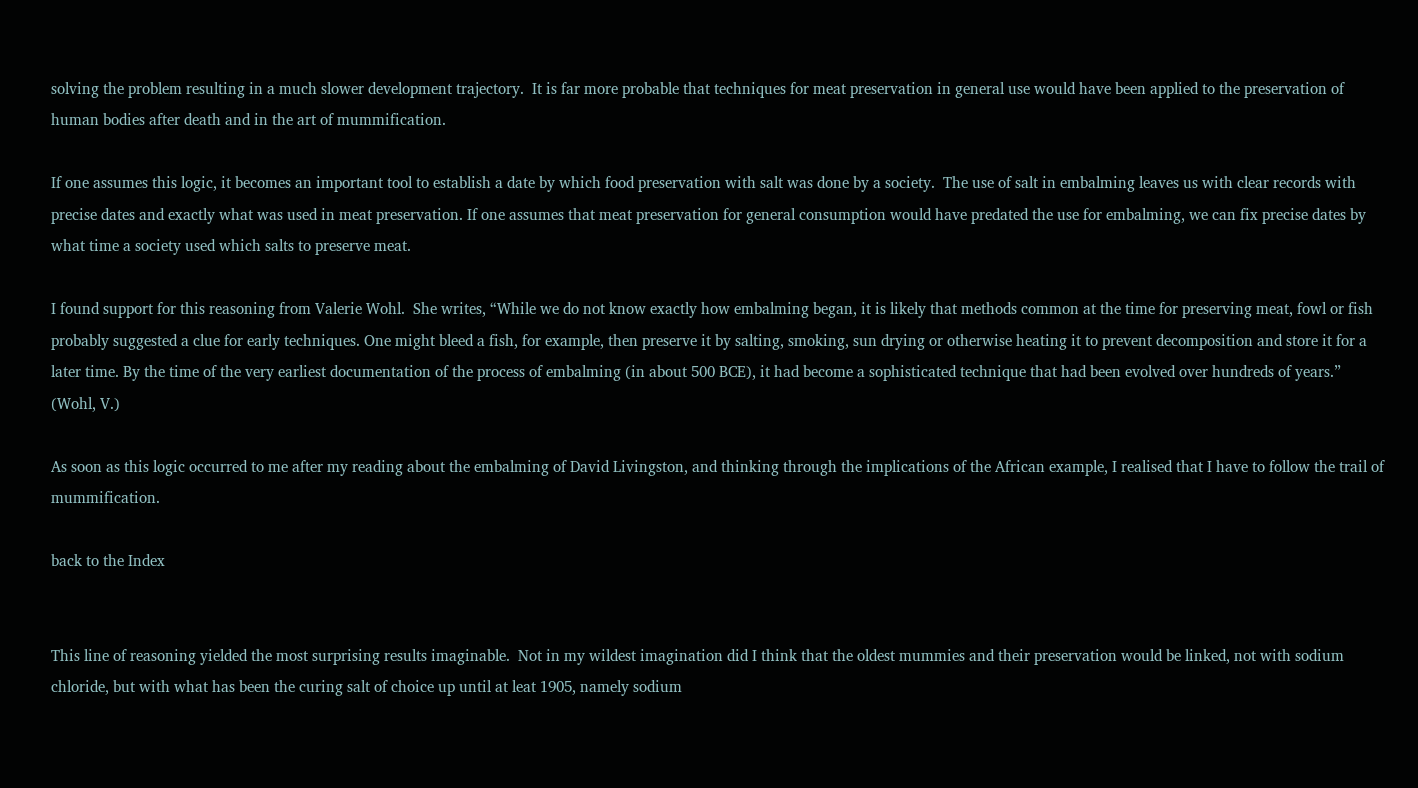solving the problem resulting in a much slower development trajectory.  It is far more probable that techniques for meat preservation in general use would have been applied to the preservation of human bodies after death and in the art of mummification.

If one assumes this logic, it becomes an important tool to establish a date by which food preservation with salt was done by a society.  The use of salt in embalming leaves us with clear records with precise dates and exactly what was used in meat preservation. If one assumes that meat preservation for general consumption would have predated the use for embalming, we can fix precise dates by what time a society used which salts to preserve meat.

I found support for this reasoning from Valerie Wohl.  She writes, “While we do not know exactly how embalming began, it is likely that methods common at the time for preserving meat, fowl or fish probably suggested a clue for early techniques. One might bleed a fish, for example, then preserve it by salting, smoking, sun drying or otherwise heating it to prevent decomposition and store it for a later time. By the time of the very earliest documentation of the process of embalming (in about 500 BCE), it had become a sophisticated technique that had been evolved over hundreds of years.”  (Wohl, V.)

As soon as this logic occurred to me after my reading about the embalming of David Livingston, and thinking through the implications of the African example, I realised that I have to follow the trail of mummification.

back to the Index


This line of reasoning yielded the most surprising results imaginable.  Not in my wildest imagination did I think that the oldest mummies and their preservation would be linked, not with sodium chloride, but with what has been the curing salt of choice up until at leat 1905, namely sodium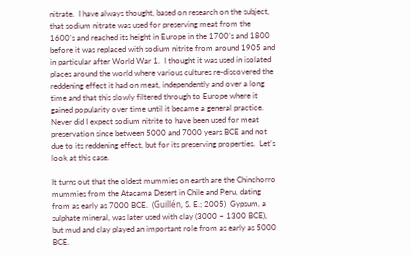nitrate.  I have always thought, based on research on the subject, that sodium nitrate was used for preserving meat from the 1600’s and reached its height in Europe in the 1700’s and 1800 before it was replaced with sodium nitrite from around 1905 and in particular after World War 1.  I thought it was used in isolated places around the world where various cultures re-discovered the reddening effect it had on meat, independently and over a long time and that this slowly filtered through to Europe where it gained popularity over time until it became a general practice.  Never did I expect sodium nitrite to have been used for meat preservation since between 5000 and 7000 years BCE and not due to its reddening effect, but for its preserving properties.  Let’s look at this case.

It turns out that the oldest mummies on earth are the Chinchorro mummies from the Atacama Desert in Chile and Peru, dating from as early as 7000 BCE.  (Guillén, S. E.; 2005)  Gypsum, a sulphate mineral, was later used with clay (3000 – 1300 BCE), but mud and clay played an important role from as early as 5000 BCE.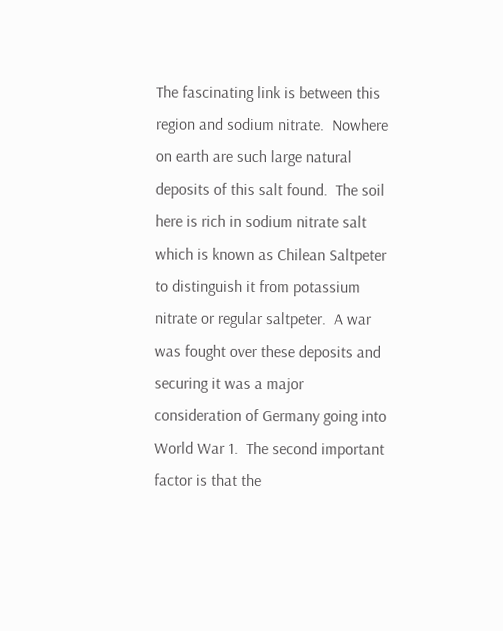The fascinating link is between this region and sodium nitrate.  Nowhere on earth are such large natural deposits of this salt found.  The soil here is rich in sodium nitrate salt which is known as Chilean Saltpeter to distinguish it from potassium nitrate or regular saltpeter.  A war was fought over these deposits and securing it was a major consideration of Germany going into World War 1.  The second important factor is that the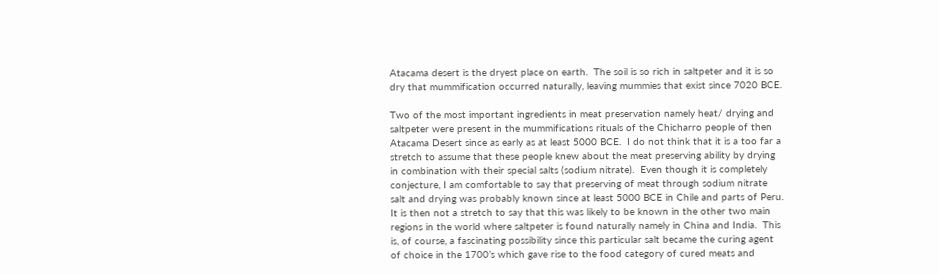Atacama desert is the dryest place on earth.  The soil is so rich in saltpeter and it is so dry that mummification occurred naturally, leaving mummies that exist since 7020 BCE.

Two of the most important ingredients in meat preservation namely heat/ drying and saltpeter were present in the mummifications rituals of the Chicharro people of then Atacama Desert since as early as at least 5000 BCE.  I do not think that it is a too far a stretch to assume that these people knew about the meat preserving ability by drying in combination with their special salts (sodium nitrate).  Even though it is completely conjecture, I am comfortable to say that preserving of meat through sodium nitrate salt and drying was probably known since at least 5000 BCE in Chile and parts of Peru.  It is then not a stretch to say that this was likely to be known in the other two main regions in the world where saltpeter is found naturally namely in China and India.  This is, of course, a fascinating possibility since this particular salt became the curing agent of choice in the 1700’s which gave rise to the food category of cured meats and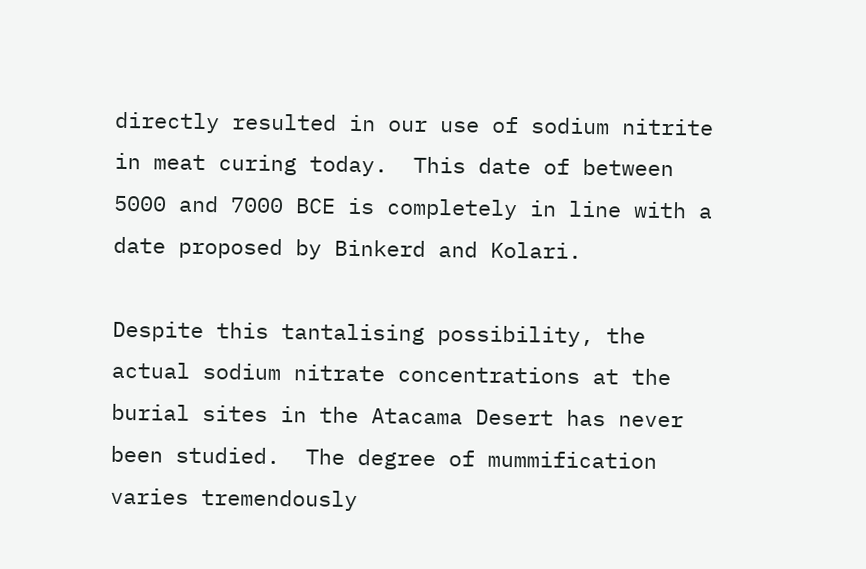directly resulted in our use of sodium nitrite in meat curing today.  This date of between 5000 and 7000 BCE is completely in line with a date proposed by Binkerd and Kolari.

Despite this tantalising possibility, the actual sodium nitrate concentrations at the burial sites in the Atacama Desert has never been studied.  The degree of mummification varies tremendously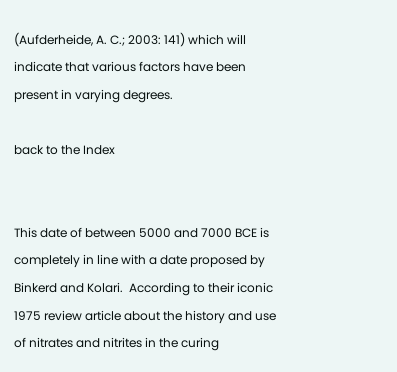(Aufderheide, A. C.; 2003: 141) which will indicate that various factors have been present in varying degrees.

back to the Index


This date of between 5000 and 7000 BCE is completely in line with a date proposed by Binkerd and Kolari.  According to their iconic 1975 review article about the history and use of nitrates and nitrites in the curing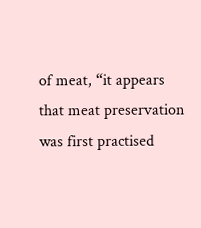of meat, “it appears that meat preservation was first practised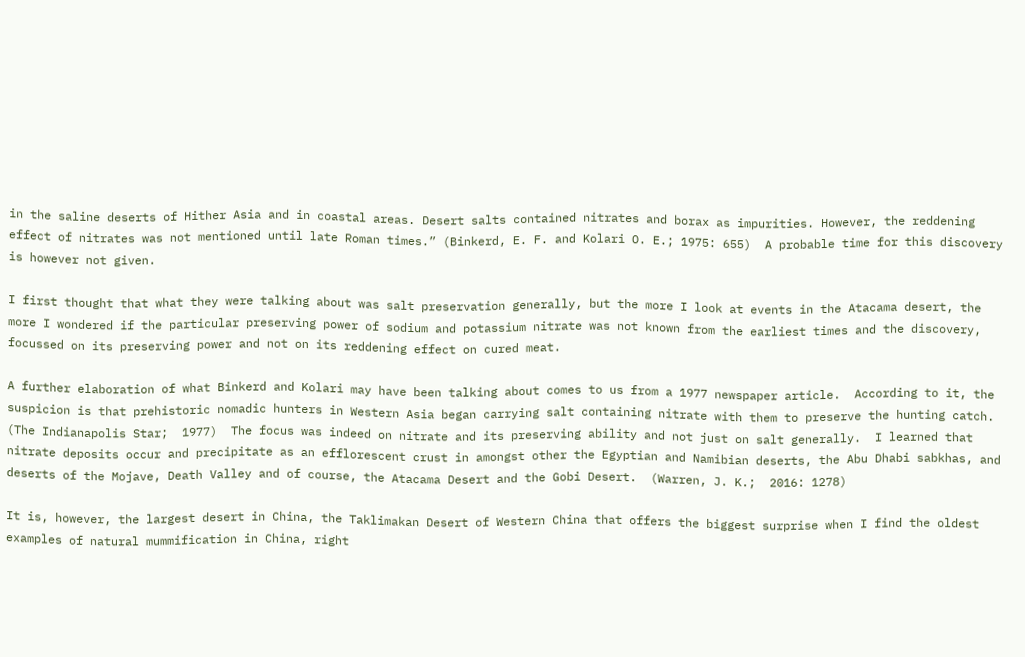in the saline deserts of Hither Asia and in coastal areas. Desert salts contained nitrates and borax as impurities. However, the reddening effect of nitrates was not mentioned until late Roman times.” (Binkerd, E. F. and Kolari O. E.; 1975: 655)  A probable time for this discovery is however not given.

I first thought that what they were talking about was salt preservation generally, but the more I look at events in the Atacama desert, the more I wondered if the particular preserving power of sodium and potassium nitrate was not known from the earliest times and the discovery, focussed on its preserving power and not on its reddening effect on cured meat.

A further elaboration of what Binkerd and Kolari may have been talking about comes to us from a 1977 newspaper article.  According to it, the suspicion is that prehistoric nomadic hunters in Western Asia began carrying salt containing nitrate with them to preserve the hunting catch. (The Indianapolis Star;  1977)  The focus was indeed on nitrate and its preserving ability and not just on salt generally.  I learned that nitrate deposits occur and precipitate as an efflorescent crust in amongst other the Egyptian and Namibian deserts, the Abu Dhabi sabkhas, and deserts of the Mojave, Death Valley and of course, the Atacama Desert and the Gobi Desert.  (Warren, J. K.;  2016: 1278)

It is, however, the largest desert in China, the Taklimakan Desert of Western China that offers the biggest surprise when I find the oldest examples of natural mummification in China, right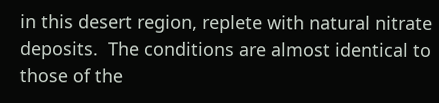in this desert region, replete with natural nitrate deposits.  The conditions are almost identical to those of the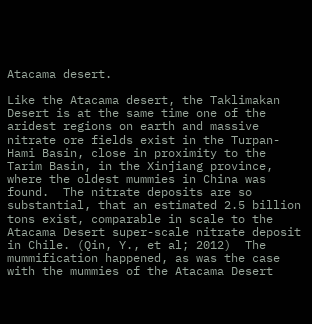Atacama desert.

Like the Atacama desert, the Taklimakan Desert is at the same time one of the aridest regions on earth and massive nitrate ore fields exist in the Turpan-Hami Basin, close in proximity to the Tarim Basin, in the Xinjiang province, where the oldest mummies in China was found.  The nitrate deposits are so substantial, that an estimated 2.5 billion tons exist, comparable in scale to the Atacama Desert super-scale nitrate deposit in Chile. (Qin, Y., et al; 2012)  The mummification happened, as was the case with the mummies of the Atacama Desert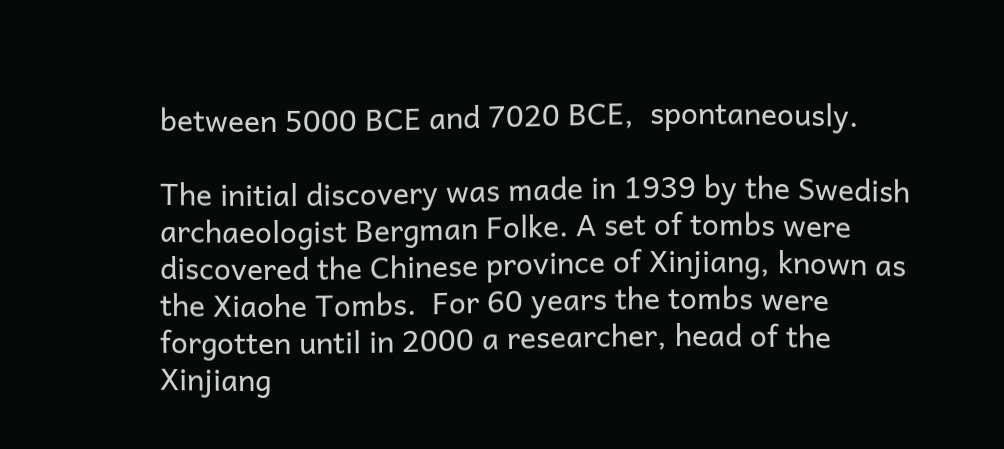between 5000 BCE and 7020 BCE,  spontaneously.

The initial discovery was made in 1939 by the Swedish archaeologist Bergman Folke. A set of tombs were discovered the Chinese province of Xinjiang, known as the Xiaohe Tombs.  For 60 years the tombs were forgotten until in 2000 a researcher, head of the Xinjiang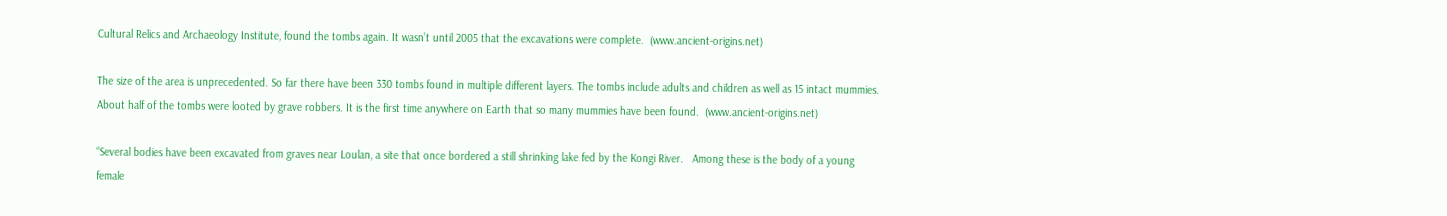Cultural Relics and Archaeology Institute, found the tombs again. It wasn’t until 2005 that the excavations were complete.  (www.ancient-origins.net)

The size of the area is unprecedented. So far there have been 330 tombs found in multiple different layers. The tombs include adults and children as well as 15 intact mummies. About half of the tombs were looted by grave robbers. It is the first time anywhere on Earth that so many mummies have been found.  (www.ancient-origins.net)

“Several bodies have been excavated from graves near Loulan, a site that once bordered a still shrinking lake fed by the Kongi River.   Among these is the body of a young female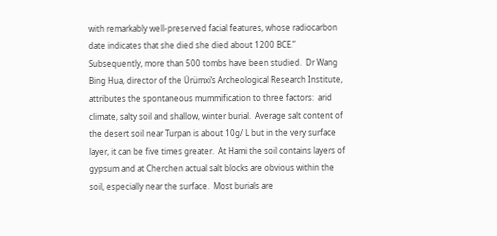with remarkably well-preserved facial features, whose radiocarbon date indicates that she died she died about 1200 BCE.”  Subsequently, more than 500 tombs have been studied.  Dr Wang Bing Hua, director of the Ürümxi’s Archeological Research Institute, attributes the spontaneous mummification to three factors:  arid climate, salty soil and shallow, winter burial.  Average salt content of the desert soil near Turpan is about 10g/ L but in the very surface layer, it can be five times greater.  At Hami the soil contains layers of gypsum and at Cherchen actual salt blocks are obvious within the soil, especially near the surface.  Most burials are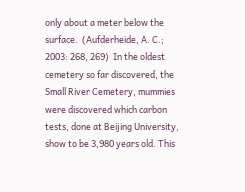only about a meter below the surface.  (Aufderheide, A. C.; 2003: 268, 269)  In the oldest cemetery so far discovered, the Small River Cemetery, mummies were discovered which carbon tests, done at Beijing University, show to be 3,980 years old. This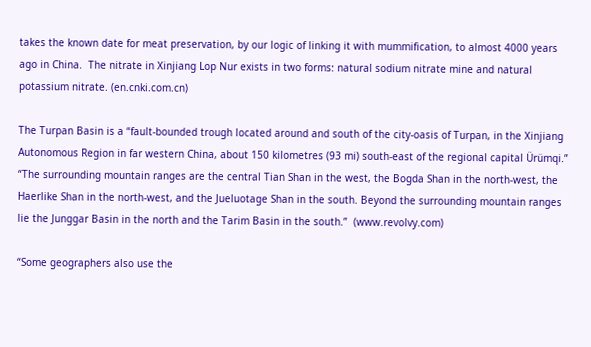takes the known date for meat preservation, by our logic of linking it with mummification, to almost 4000 years ago in China.  The nitrate in Xinjiang Lop Nur exists in two forms: natural sodium nitrate mine and natural potassium nitrate. (en.cnki.com.cn)

The Turpan Basin is a “fault-bounded trough located around and south of the city-oasis of Turpan, in the Xinjiang Autonomous Region in far western China, about 150 kilometres (93 mi) south-east of the regional capital Ürümqi.”  “The surrounding mountain ranges are the central Tian Shan in the west, the Bogda Shan in the north-west, the Haerlike Shan in the north-west, and the Jueluotage Shan in the south. Beyond the surrounding mountain ranges lie the Junggar Basin in the north and the Tarim Basin in the south.”  (www.revolvy.com)

“Some geographers also use the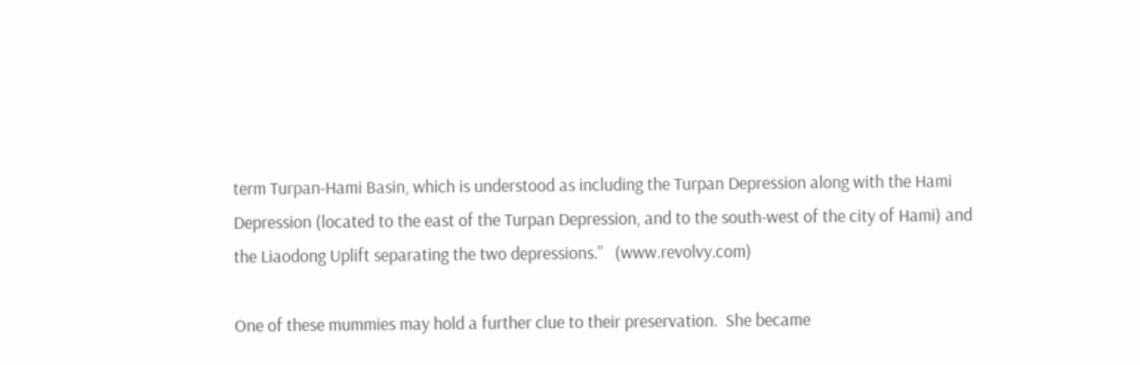term Turpan-Hami Basin, which is understood as including the Turpan Depression along with the Hami Depression (located to the east of the Turpan Depression, and to the south-west of the city of Hami) and the Liaodong Uplift separating the two depressions.”   (www.revolvy.com)

One of these mummies may hold a further clue to their preservation.  She became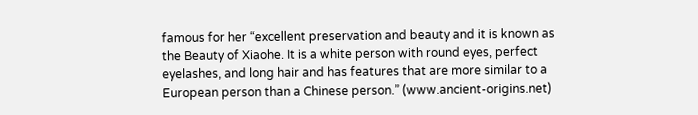famous for her “excellent preservation and beauty and it is known as the Beauty of Xiaohe. It is a white person with round eyes, perfect eyelashes, and long hair and has features that are more similar to a European person than a Chinese person.” (www.ancient-origins.net)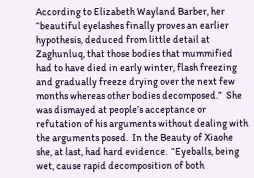According to Elizabeth Wayland Barber, her “beautiful eyelashes finally proves an earlier hypothesis, deduced from little detail at Zaghunluq, that those bodies that mummified had to have died in early winter, flash freezing and gradually freeze drying over the next few months whereas other bodies decomposed.”  She was dismayed at people’s acceptance or refutation of his arguments without dealing with the arguments posed.  In the Beauty of Xiaohe she, at last, had hard evidence.  “Eyeballs, being wet, cause rapid decomposition of both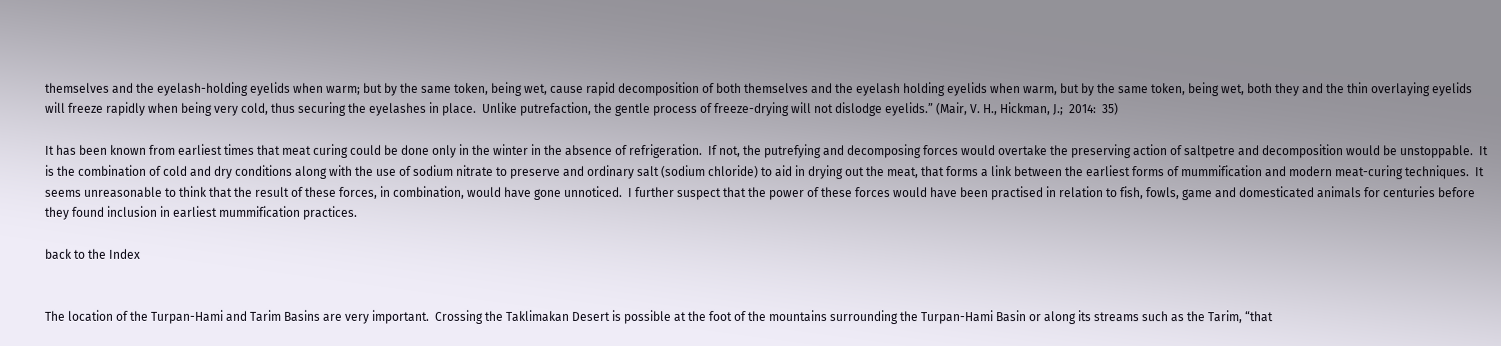themselves and the eyelash-holding eyelids when warm; but by the same token, being wet, cause rapid decomposition of both themselves and the eyelash holding eyelids when warm, but by the same token, being wet, both they and the thin overlaying eyelids will freeze rapidly when being very cold, thus securing the eyelashes in place.  Unlike putrefaction, the gentle process of freeze-drying will not dislodge eyelids.” (Mair, V. H., Hickman, J.;  2014:  35)

It has been known from earliest times that meat curing could be done only in the winter in the absence of refrigeration.  If not, the putrefying and decomposing forces would overtake the preserving action of saltpetre and decomposition would be unstoppable.  It is the combination of cold and dry conditions along with the use of sodium nitrate to preserve and ordinary salt (sodium chloride) to aid in drying out the meat, that forms a link between the earliest forms of mummification and modern meat-curing techniques.  It seems unreasonable to think that the result of these forces, in combination, would have gone unnoticed.  I further suspect that the power of these forces would have been practised in relation to fish, fowls, game and domesticated animals for centuries before they found inclusion in earliest mummification practices.

back to the Index


The location of the Turpan-Hami and Tarim Basins are very important.  Crossing the Taklimakan Desert is possible at the foot of the mountains surrounding the Turpan-Hami Basin or along its streams such as the Tarim, “that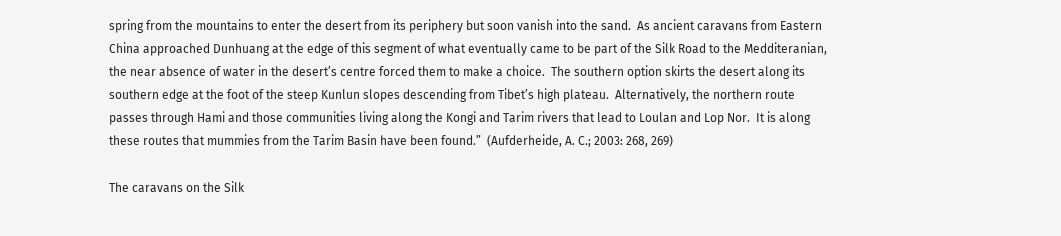spring from the mountains to enter the desert from its periphery but soon vanish into the sand.  As ancient caravans from Eastern China approached Dunhuang at the edge of this segment of what eventually came to be part of the Silk Road to the Medditeranian, the near absence of water in the desert’s centre forced them to make a choice.  The southern option skirts the desert along its southern edge at the foot of the steep Kunlun slopes descending from Tibet’s high plateau.  Alternatively, the northern route passes through Hami and those communities living along the Kongi and Tarim rivers that lead to Loulan and Lop Nor.  It is along these routes that mummies from the Tarim Basin have been found.”  (Aufderheide, A. C.; 2003: 268, 269)

The caravans on the Silk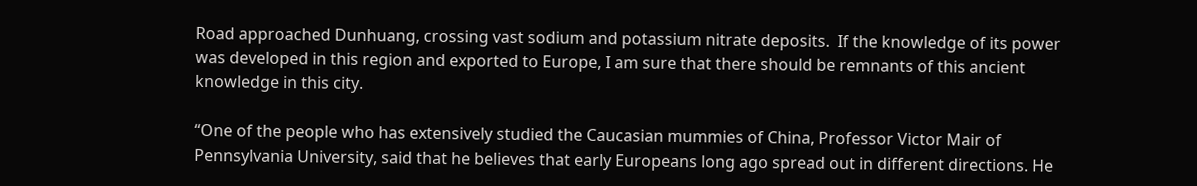Road approached Dunhuang, crossing vast sodium and potassium nitrate deposits.  If the knowledge of its power was developed in this region and exported to Europe, I am sure that there should be remnants of this ancient knowledge in this city.

“One of the people who has extensively studied the Caucasian mummies of China, Professor Victor Mair of Pennsylvania University, said that he believes that early Europeans long ago spread out in different directions. He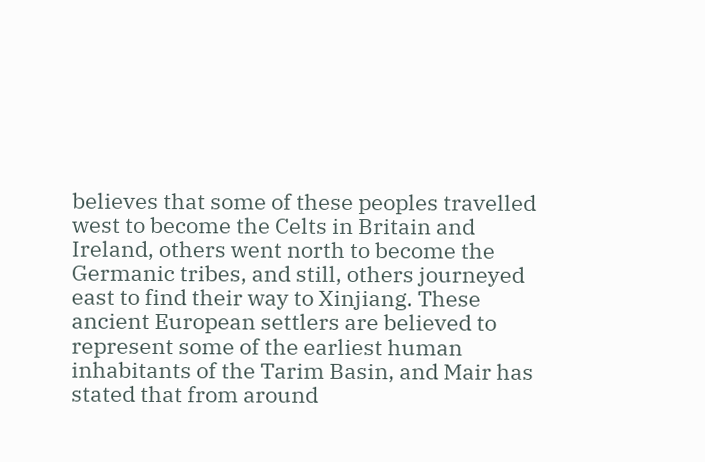believes that some of these peoples travelled west to become the Celts in Britain and Ireland, others went north to become the Germanic tribes, and still, others journeyed east to find their way to Xinjiang. These ancient European settlers are believed to represent some of the earliest human inhabitants of the Tarim Basin, and Mair has stated that from around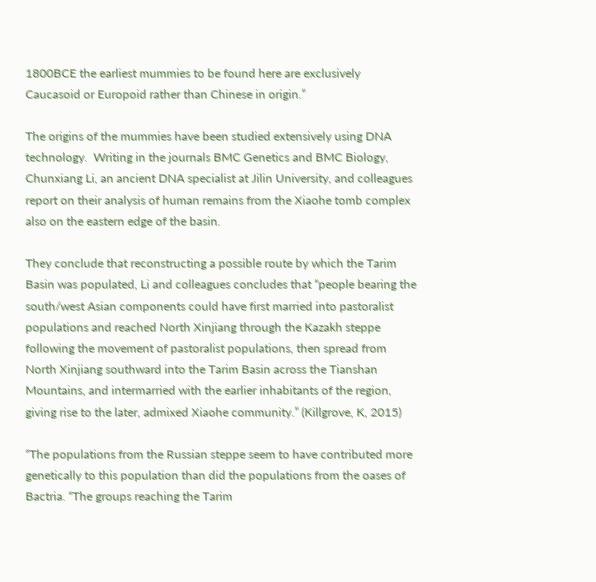1800BCE the earliest mummies to be found here are exclusively Caucasoid or Europoid rather than Chinese in origin.”

The origins of the mummies have been studied extensively using DNA technology.  Writing in the journals BMC Genetics and BMC Biology, Chunxiang Li, an ancient DNA specialist at Jilin University, and colleagues report on their analysis of human remains from the Xiaohe tomb complex also on the eastern edge of the basin.

They conclude that reconstructing a possible route by which the Tarim Basin was populated, Li and colleagues concludes that “people bearing the south/west Asian components could have first married into pastoralist populations and reached North Xinjiang through the Kazakh steppe following the movement of pastoralist populations, then spread from North Xinjiang southward into the Tarim Basin across the Tianshan Mountains, and intermarried with the earlier inhabitants of the region, giving rise to the later, admixed Xiaohe community.” (Killgrove, K, 2015)

“The populations from the Russian steppe seem to have contributed more genetically to this population than did the populations from the oases of Bactria. “The groups reaching the Tarim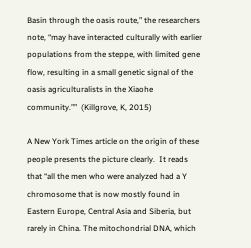Basin through the oasis route,” the researchers note, “may have interacted culturally with earlier populations from the steppe, with limited gene flow, resulting in a small genetic signal of the oasis agriculturalists in the Xiaohe community.””  (Killgrove, K, 2015)

A New York Times article on the origin of these people presents the picture clearly.  It reads that “all the men who were analyzed had a Y chromosome that is now mostly found in Eastern Europe, Central Asia and Siberia, but rarely in China. The mitochondrial DNA, which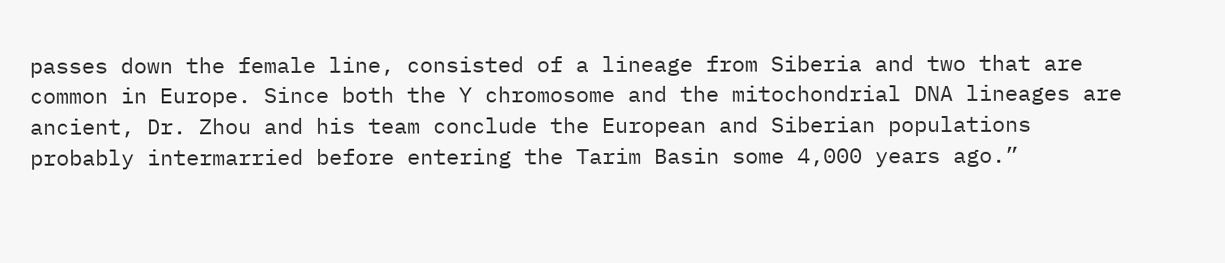passes down the female line, consisted of a lineage from Siberia and two that are common in Europe. Since both the Y chromosome and the mitochondrial DNA lineages are ancient, Dr. Zhou and his team conclude the European and Siberian populations probably intermarried before entering the Tarim Basin some 4,000 years ago.”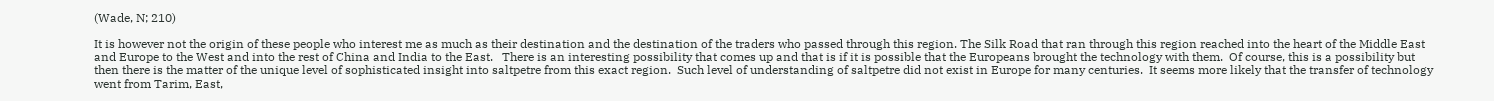(Wade, N; 210)

It is however not the origin of these people who interest me as much as their destination and the destination of the traders who passed through this region. The Silk Road that ran through this region reached into the heart of the Middle East and Europe to the West and into the rest of China and India to the East.   There is an interesting possibility that comes up and that is if it is possible that the Europeans brought the technology with them.  Of course, this is a possibility but then there is the matter of the unique level of sophisticated insight into saltpetre from this exact region.  Such level of understanding of saltpetre did not exist in Europe for many centuries.  It seems more likely that the transfer of technology went from Tarim, East,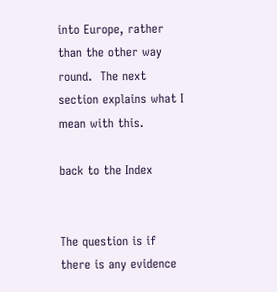into Europe, rather than the other way round.  The next section explains what I mean with this.

back to the Index


The question is if there is any evidence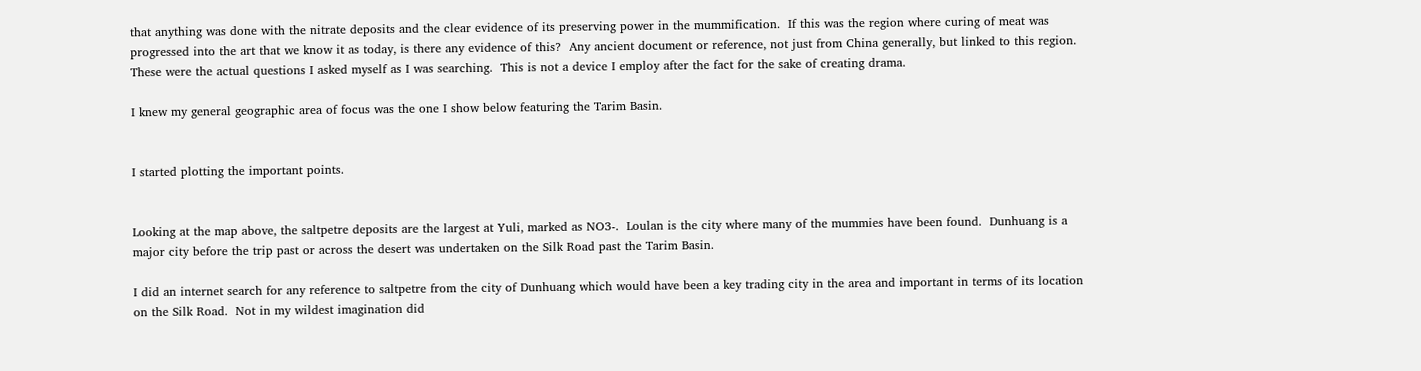that anything was done with the nitrate deposits and the clear evidence of its preserving power in the mummification.  If this was the region where curing of meat was progressed into the art that we know it as today, is there any evidence of this?  Any ancient document or reference, not just from China generally, but linked to this region.  These were the actual questions I asked myself as I was searching.  This is not a device I employ after the fact for the sake of creating drama.

I knew my general geographic area of focus was the one I show below featuring the Tarim Basin.


I started plotting the important points.


Looking at the map above, the saltpetre deposits are the largest at Yuli, marked as NO3-.  Loulan is the city where many of the mummies have been found.  Dunhuang is a major city before the trip past or across the desert was undertaken on the Silk Road past the Tarim Basin.

I did an internet search for any reference to saltpetre from the city of Dunhuang which would have been a key trading city in the area and important in terms of its location on the Silk Road.  Not in my wildest imagination did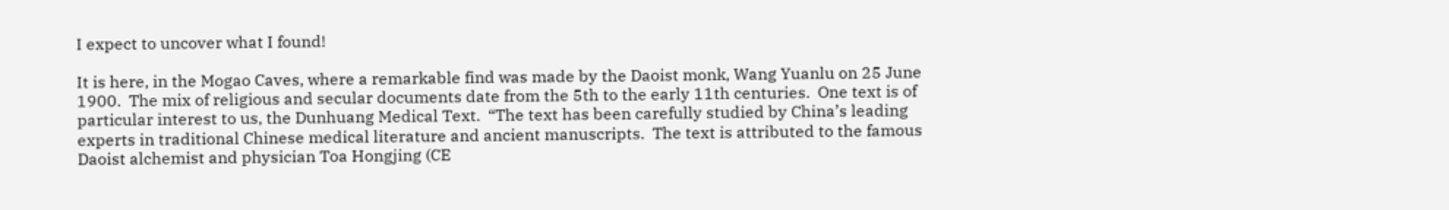I expect to uncover what I found!

It is here, in the Mogao Caves, where a remarkable find was made by the Daoist monk, Wang Yuanlu on 25 June 1900.  The mix of religious and secular documents date from the 5th to the early 11th centuries.  One text is of particular interest to us, the Dunhuang Medical Text.  “The text has been carefully studied by China’s leading experts in traditional Chinese medical literature and ancient manuscripts.  The text is attributed to the famous Daoist alchemist and physician Toa Hongjing (CE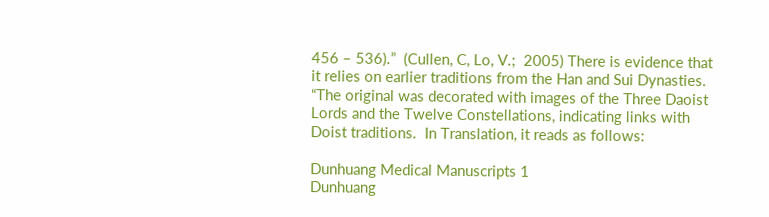456 – 536).”  (Cullen, C, Lo, V.;  2005) There is evidence that it relies on earlier traditions from the Han and Sui Dynasties.  “The original was decorated with images of the Three Daoist Lords and the Twelve Constellations, indicating links with Doist traditions.  In Translation, it reads as follows:

Dunhuang Medical Manuscripts 1
Dunhuang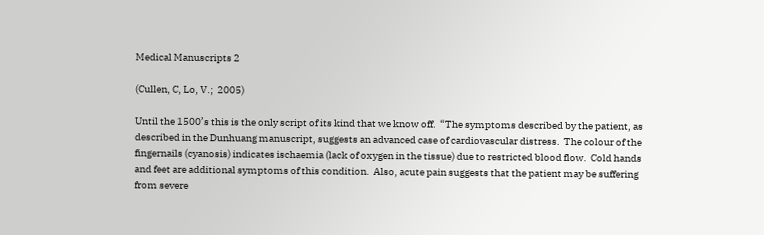Medical Manuscripts 2

(Cullen, C, Lo, V.;  2005)

Until the 1500’s this is the only script of its kind that we know off.  “The symptoms described by the patient, as described in the Dunhuang manuscript, suggests an advanced case of cardiovascular distress.  The colour of the fingernails (cyanosis) indicates ischaemia (lack of oxygen in the tissue) due to restricted blood flow.  Cold hands and feet are additional symptoms of this condition.  Also, acute pain suggests that the patient may be suffering from severe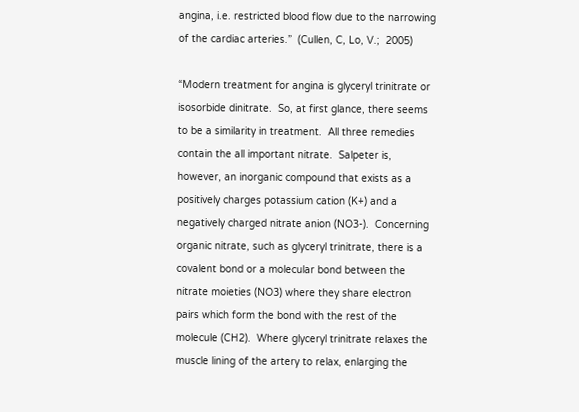angina, i.e. restricted blood flow due to the narrowing of the cardiac arteries.”  (Cullen, C, Lo, V.;  2005)

“Modern treatment for angina is glyceryl trinitrate or isosorbide dinitrate.  So, at first glance, there seems to be a similarity in treatment.  All three remedies contain the all important nitrate.  Salpeter is, however, an inorganic compound that exists as a positively charges potassium cation (K+) and a negatively charged nitrate anion (NO3-).  Concerning organic nitrate, such as glyceryl trinitrate, there is a covalent bond or a molecular bond between the nitrate moieties (NO3) where they share electron pairs which form the bond with the rest of the molecule (CH2).  Where glyceryl trinitrate relaxes the muscle lining of the artery to relax, enlarging the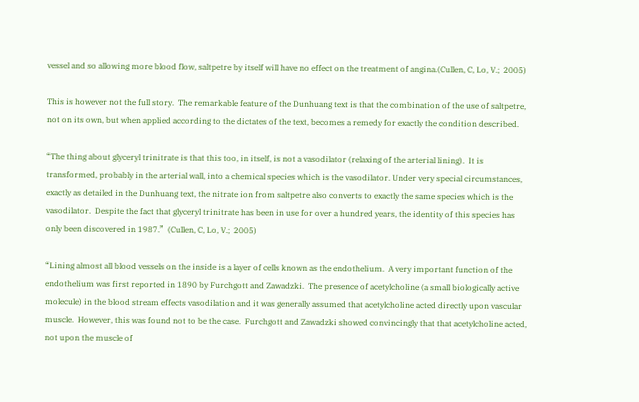vessel and so allowing more blood flow, saltpetre by itself will have no effect on the treatment of angina.(Cullen, C, Lo, V.;  2005)

This is however not the full story.  The remarkable feature of the Dunhuang text is that the combination of the use of saltpetre, not on its own, but when applied according to the dictates of the text, becomes a remedy for exactly the condition described.

“The thing about glyceryl trinitrate is that this too, in itself, is not a vasodilator (relaxing of the arterial lining).  It is transformed, probably in the arterial wall, into a chemical species which is the vasodilator. Under very special circumstances, exactly as detailed in the Dunhuang text, the nitrate ion from saltpetre also converts to exactly the same species which is the vasodilator.  Despite the fact that glyceryl trinitrate has been in use for over a hundred years, the identity of this species has only been discovered in 1987.”  (Cullen, C, Lo, V.;  2005)

“Lining almost all blood vessels on the inside is a layer of cells known as the endothelium.  A very important function of the endothelium was first reported in 1890 by Furchgott and Zawadzki.  The presence of acetylcholine (a small biologically active molecule) in the blood stream effects vasodilation and it was generally assumed that acetylcholine acted directly upon vascular muscle.  However, this was found not to be the case.  Furchgott and Zawadzki showed convincingly that that acetylcholine acted, not upon the muscle of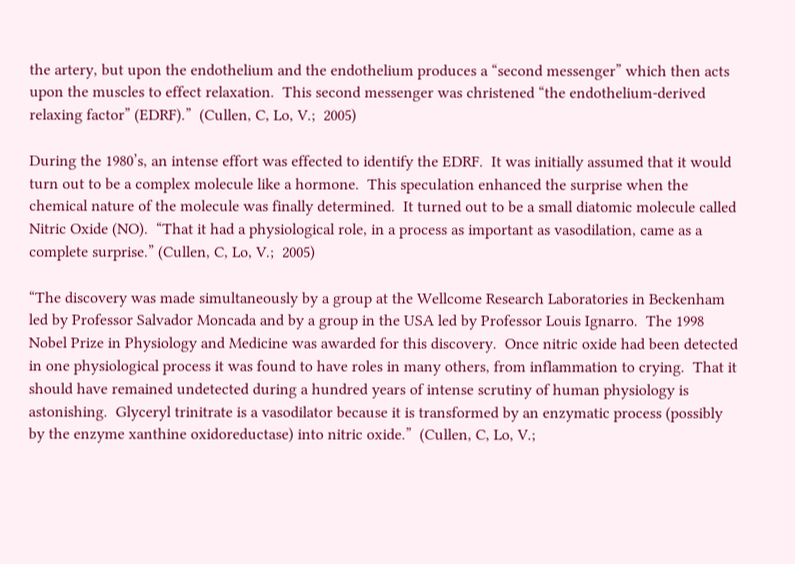the artery, but upon the endothelium and the endothelium produces a “second messenger” which then acts upon the muscles to effect relaxation.  This second messenger was christened “the endothelium-derived relaxing factor” (EDRF).”  (Cullen, C, Lo, V.;  2005)

During the 1980’s, an intense effort was effected to identify the EDRF.  It was initially assumed that it would turn out to be a complex molecule like a hormone.  This speculation enhanced the surprise when the chemical nature of the molecule was finally determined.  It turned out to be a small diatomic molecule called Nitric Oxide (NO).  “That it had a physiological role, in a process as important as vasodilation, came as a complete surprise.” (Cullen, C, Lo, V.;  2005)

“The discovery was made simultaneously by a group at the Wellcome Research Laboratories in Beckenham led by Professor Salvador Moncada and by a group in the USA led by Professor Louis Ignarro.  The 1998 Nobel Prize in Physiology and Medicine was awarded for this discovery.  Once nitric oxide had been detected in one physiological process it was found to have roles in many others, from inflammation to crying.  That it should have remained undetected during a hundred years of intense scrutiny of human physiology is astonishing.  Glyceryl trinitrate is a vasodilator because it is transformed by an enzymatic process (possibly by the enzyme xanthine oxidoreductase) into nitric oxide.”  (Cullen, C, Lo, V.;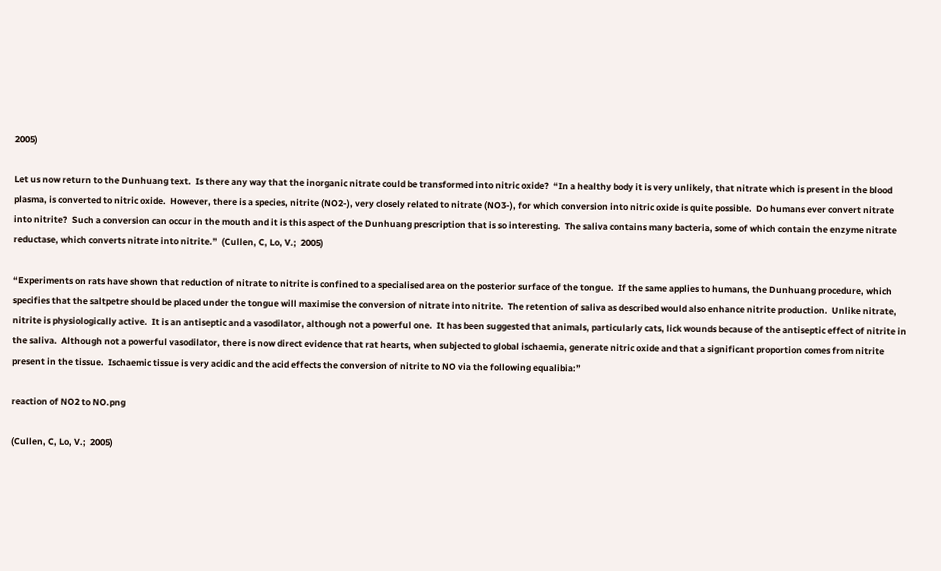2005)

Let us now return to the Dunhuang text.  Is there any way that the inorganic nitrate could be transformed into nitric oxide?  “In a healthy body it is very unlikely, that nitrate which is present in the blood plasma, is converted to nitric oxide.  However, there is a species, nitrite (NO2-), very closely related to nitrate (NO3-), for which conversion into nitric oxide is quite possible.  Do humans ever convert nitrate into nitrite?  Such a conversion can occur in the mouth and it is this aspect of the Dunhuang prescription that is so interesting.  The saliva contains many bacteria, some of which contain the enzyme nitrate reductase, which converts nitrate into nitrite.”  (Cullen, C, Lo, V.;  2005)

“Experiments on rats have shown that reduction of nitrate to nitrite is confined to a specialised area on the posterior surface of the tongue.  If the same applies to humans, the Dunhuang procedure, which specifies that the saltpetre should be placed under the tongue will maximise the conversion of nitrate into nitrite.  The retention of saliva as described would also enhance nitrite production.  Unlike nitrate, nitrite is physiologically active.  It is an antiseptic and a vasodilator, although not a powerful one.  It has been suggested that animals, particularly cats, lick wounds because of the antiseptic effect of nitrite in the saliva.  Although not a powerful vasodilator, there is now direct evidence that rat hearts, when subjected to global ischaemia, generate nitric oxide and that a significant proportion comes from nitrite present in the tissue.  Ischaemic tissue is very acidic and the acid effects the conversion of nitrite to NO via the following equalibia:”

reaction of NO2 to NO.png

(Cullen, C, Lo, V.;  2005)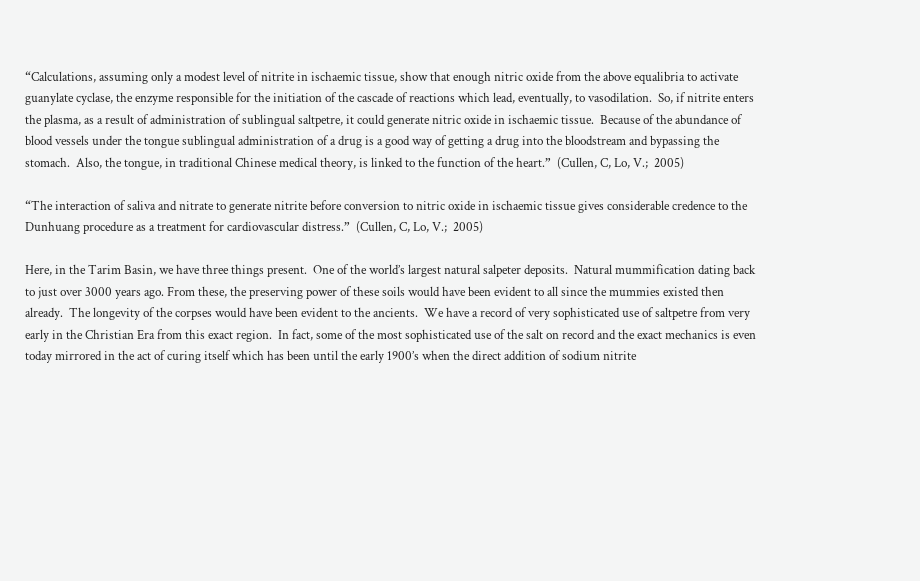“Calculations, assuming only a modest level of nitrite in ischaemic tissue, show that enough nitric oxide from the above equalibria to activate guanylate cyclase, the enzyme responsible for the initiation of the cascade of reactions which lead, eventually, to vasodilation.  So, if nitrite enters the plasma, as a result of administration of sublingual saltpetre, it could generate nitric oxide in ischaemic tissue.  Because of the abundance of blood vessels under the tongue sublingual administration of a drug is a good way of getting a drug into the bloodstream and bypassing the stomach.  Also, the tongue, in traditional Chinese medical theory, is linked to the function of the heart.”  (Cullen, C, Lo, V.;  2005)

“The interaction of saliva and nitrate to generate nitrite before conversion to nitric oxide in ischaemic tissue gives considerable credence to the Dunhuang procedure as a treatment for cardiovascular distress.”  (Cullen, C, Lo, V.;  2005)

Here, in the Tarim Basin, we have three things present.  One of the world’s largest natural salpeter deposits.  Natural mummification dating back to just over 3000 years ago. From these, the preserving power of these soils would have been evident to all since the mummies existed then already.  The longevity of the corpses would have been evident to the ancients.  We have a record of very sophisticated use of saltpetre from very early in the Christian Era from this exact region.  In fact, some of the most sophisticated use of the salt on record and the exact mechanics is even today mirrored in the act of curing itself which has been until the early 1900’s when the direct addition of sodium nitrite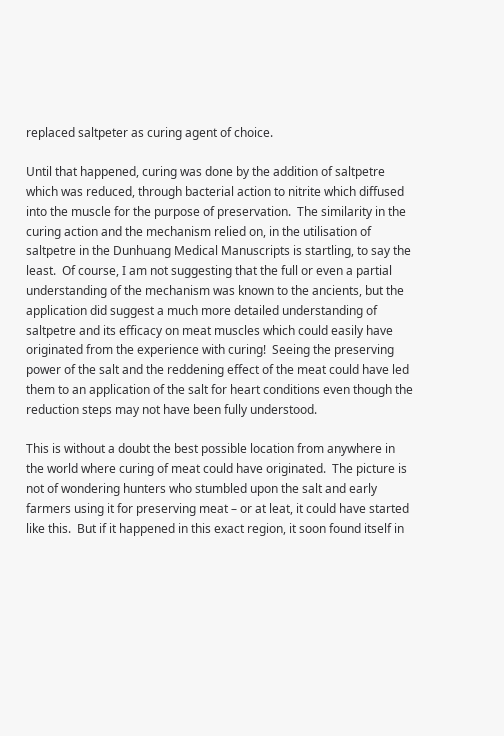replaced saltpeter as curing agent of choice.

Until that happened, curing was done by the addition of saltpetre which was reduced, through bacterial action to nitrite which diffused into the muscle for the purpose of preservation.  The similarity in the curing action and the mechanism relied on, in the utilisation of saltpetre in the Dunhuang Medical Manuscripts is startling, to say the least.  Of course, I am not suggesting that the full or even a partial understanding of the mechanism was known to the ancients, but the application did suggest a much more detailed understanding of saltpetre and its efficacy on meat muscles which could easily have originated from the experience with curing!  Seeing the preserving power of the salt and the reddening effect of the meat could have led them to an application of the salt for heart conditions even though the reduction steps may not have been fully understood.

This is without a doubt the best possible location from anywhere in the world where curing of meat could have originated.  The picture is not of wondering hunters who stumbled upon the salt and early farmers using it for preserving meat – or at leat, it could have started like this.  But if it happened in this exact region, it soon found itself in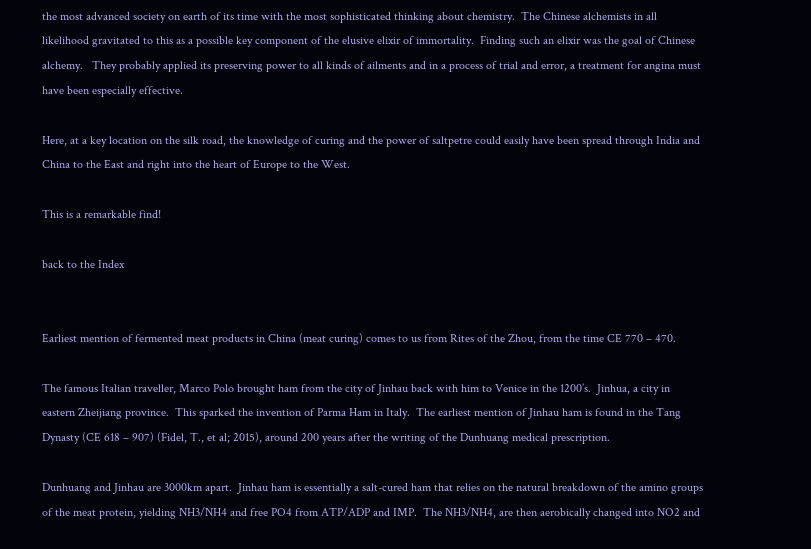the most advanced society on earth of its time with the most sophisticated thinking about chemistry.  The Chinese alchemists in all likelihood gravitated to this as a possible key component of the elusive elixir of immortality.  Finding such an elixir was the goal of Chinese alchemy.   They probably applied its preserving power to all kinds of ailments and in a process of trial and error, a treatment for angina must have been especially effective.

Here, at a key location on the silk road, the knowledge of curing and the power of saltpetre could easily have been spread through India and China to the East and right into the heart of Europe to the West.

This is a remarkable find!

back to the Index


Earliest mention of fermented meat products in China (meat curing) comes to us from Rites of the Zhou, from the time CE 770 – 470.

The famous Italian traveller, Marco Polo brought ham from the city of Jinhau back with him to Venice in the 1200’s.  Jinhua, a city in eastern Zheijiang province.  This sparked the invention of Parma Ham in Italy.  The earliest mention of Jinhau ham is found in the Tang Dynasty (CE 618 – 907) (Fidel, T., et al; 2015), around 200 years after the writing of the Dunhuang medical prescription.

Dunhuang and Jinhau are 3000km apart.  Jinhau ham is essentially a salt-cured ham that relies on the natural breakdown of the amino groups of the meat protein, yielding NH3/NH4 and free PO4 from ATP/ADP and IMP.  The NH3/NH4, are then aerobically changed into NO2 and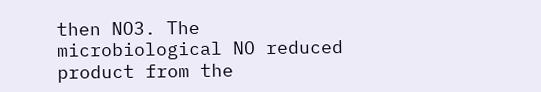then NO3. The microbiological NO reduced product from the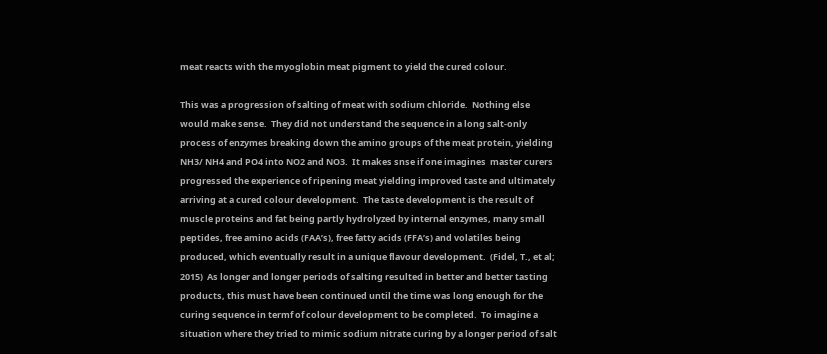meat reacts with the myoglobin meat pigment to yield the cured colour.

This was a progression of salting of meat with sodium chloride.  Nothing else would make sense.  They did not understand the sequence in a long salt-only process of enzymes breaking down the amino groups of the meat protein, yielding NH3/ NH4 and PO4 into NO2 and NO3.  It makes snse if one imagines  master curers progressed the experience of ripening meat yielding improved taste and ultimately arriving at a cured colour development.  The taste development is the result of muscle proteins and fat being partly hydrolyzed by internal enzymes, many small peptides, free amino acids (FAA’s), free fatty acids (FFA’s) and volatiles being produced, which eventually result in a unique flavour development.  (Fidel, T., et al; 2015)  As longer and longer periods of salting resulted in better and better tasting products, this must have been continued until the time was long enough for the curing sequence in termf of colour development to be completed.  To imagine a situation where they tried to mimic sodium nitrate curing by a longer period of salt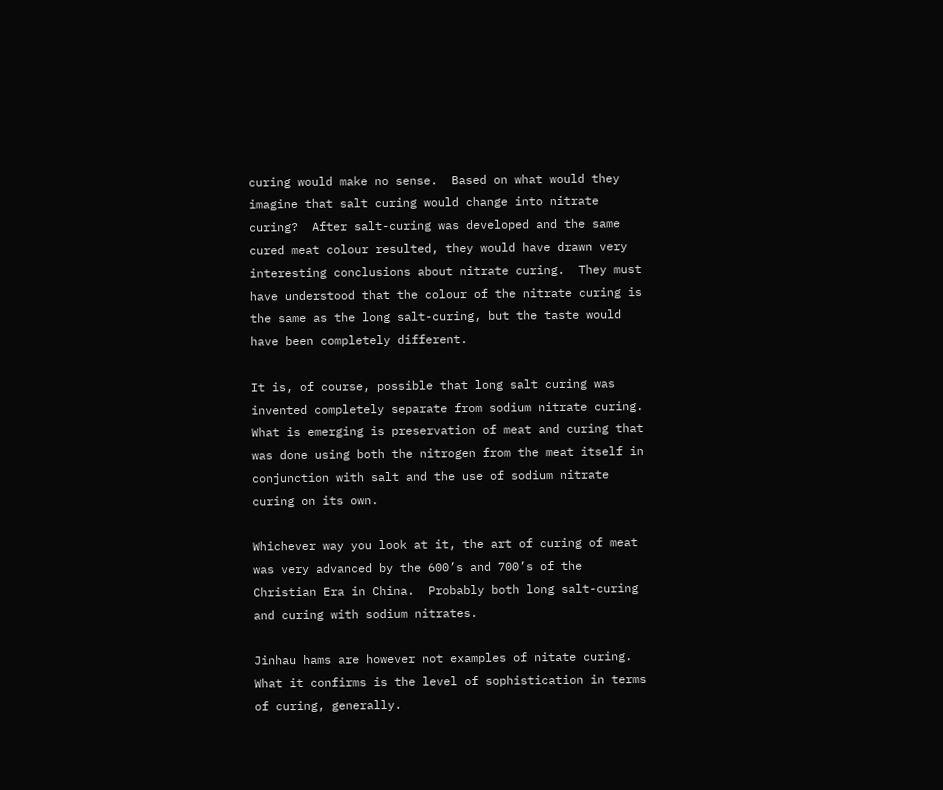curing would make no sense.  Based on what would they imagine that salt curing would change into nitrate curing?  After salt-curing was developed and the same cured meat colour resulted, they would have drawn very interesting conclusions about nitrate curing.  They must have understood that the colour of the nitrate curing is the same as the long salt-curing, but the taste would have been completely different.

It is, of course, possible that long salt curing was invented completely separate from sodium nitrate curing. What is emerging is preservation of meat and curing that was done using both the nitrogen from the meat itself in conjunction with salt and the use of sodium nitrate curing on its own.

Whichever way you look at it, the art of curing of meat was very advanced by the 600’s and 700’s of the Christian Era in China.  Probably both long salt-curing and curing with sodium nitrates.

Jinhau hams are however not examples of nitate curing.  What it confirms is the level of sophistication in terms of curing, generally.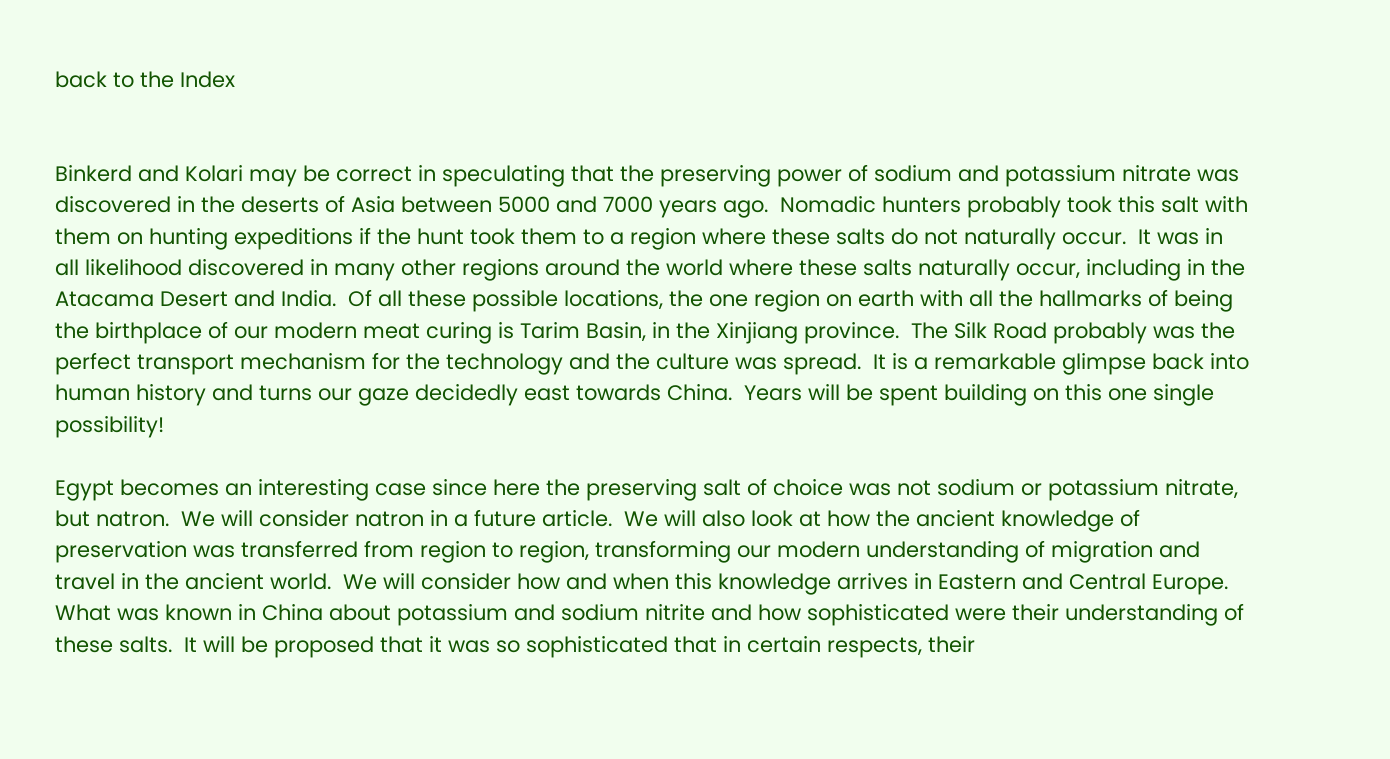back to the Index


Binkerd and Kolari may be correct in speculating that the preserving power of sodium and potassium nitrate was discovered in the deserts of Asia between 5000 and 7000 years ago.  Nomadic hunters probably took this salt with them on hunting expeditions if the hunt took them to a region where these salts do not naturally occur.  It was in all likelihood discovered in many other regions around the world where these salts naturally occur, including in the Atacama Desert and India.  Of all these possible locations, the one region on earth with all the hallmarks of being the birthplace of our modern meat curing is Tarim Basin, in the Xinjiang province.  The Silk Road probably was the perfect transport mechanism for the technology and the culture was spread.  It is a remarkable glimpse back into human history and turns our gaze decidedly east towards China.  Years will be spent building on this one single possibility!

Egypt becomes an interesting case since here the preserving salt of choice was not sodium or potassium nitrate, but natron.  We will consider natron in a future article.  We will also look at how the ancient knowledge of preservation was transferred from region to region, transforming our modern understanding of migration and travel in the ancient world.  We will consider how and when this knowledge arrives in Eastern and Central Europe.  What was known in China about potassium and sodium nitrite and how sophisticated were their understanding of these salts.  It will be proposed that it was so sophisticated that in certain respects, their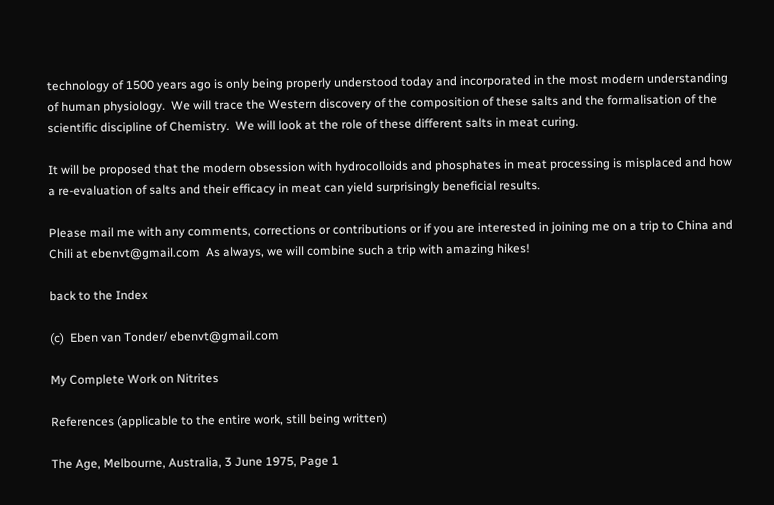technology of 1500 years ago is only being properly understood today and incorporated in the most modern understanding of human physiology.  We will trace the Western discovery of the composition of these salts and the formalisation of the scientific discipline of Chemistry.  We will look at the role of these different salts in meat curing.

It will be proposed that the modern obsession with hydrocolloids and phosphates in meat processing is misplaced and how a re-evaluation of salts and their efficacy in meat can yield surprisingly beneficial results.

Please mail me with any comments, corrections or contributions or if you are interested in joining me on a trip to China and Chili at ebenvt@gmail.com  As always, we will combine such a trip with amazing hikes!

back to the Index

(c)  Eben van Tonder/ ebenvt@gmail.com

My Complete Work on Nitrites

References (applicable to the entire work, still being written)

The Age, Melbourne, Australia, 3 June 1975, Page 1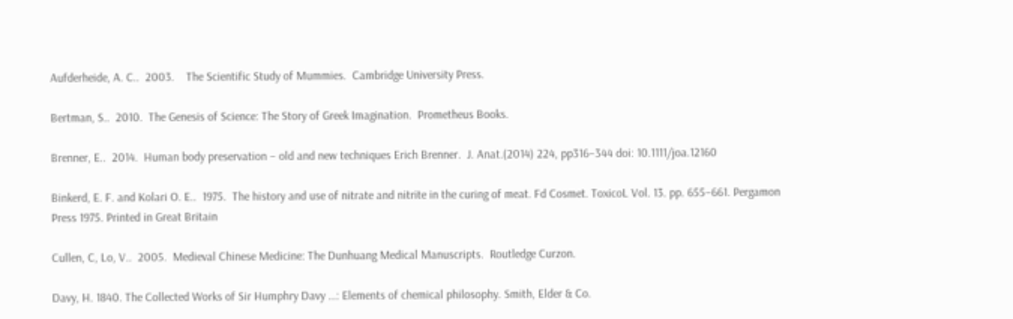Aufderheide, A. C..  2003.    The Scientific Study of Mummies.  Cambridge University Press.

Bertman, S..  2010.  The Genesis of Science: The Story of Greek Imagination.  Prometheus Books.

Brenner, E..  2014.  Human body preservation – old and new techniques Erich Brenner.  J. Anat.(2014) 224, pp316–344 doi: 10.1111/joa.12160

Binkerd, E. F. and Kolari O. E..  1975.  The history and use of nitrate and nitrite in the curing of meat. Fd Cosmet. ToxicoL Vol. 13. pp. 655–661. Pergamon Press 1975. Printed in Great Britain

Cullen, C, Lo, V..  2005.  Medieval Chinese Medicine: The Dunhuang Medical Manuscripts.  Routledge Curzon.

Davy, H. 1840. The Collected Works of Sir Humphry Davy …: Elements of chemical philosophy. Smith, Elder & Co.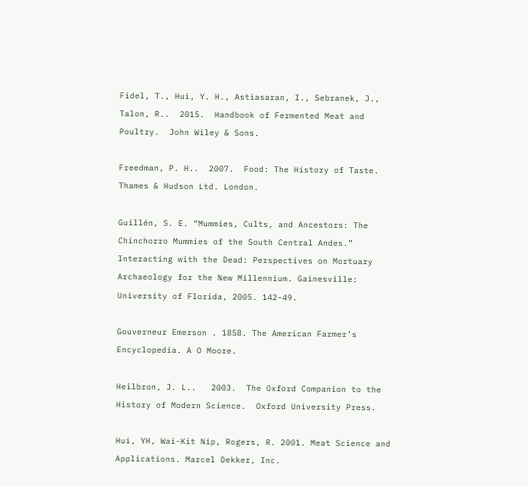Fidel, T., Hui, Y. H., Astiasaran, I., Sebranek, J., Talon, R..  2015.  Handbook of Fermented Meat and Poultry.  John Wiley & Sons.

Freedman, P. H..  2007.  Food: The History of Taste.  Thames & Hudson Ltd. London.

Guillén, S. E. “Mummies, Cults, and Ancestors: The Chinchorro Mummies of the South Central Andes.” Interacting with the Dead: Perspectives on Mortuary Archaeology for the New Millennium. Gainesville: University of Florida, 2005. 142-49.

Gouverneur Emerson . 1858. The American Farmer’s Encyclopedia. A O Moore.

Heilbron, J. L..   2003.  The Oxford Companion to the History of Modern Science.  Oxford University Press.

Hui, YH, Wai-Kit Nip, Rogers, R. 2001. Meat Science and Applications. Marcel Dekker, Inc.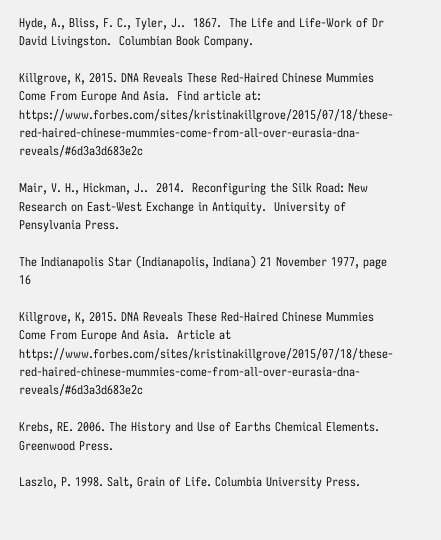Hyde, A., Bliss, F. C., Tyler, J..  1867.  The Life and Life-Work of Dr David Livingston.  Columbian Book Company.

Killgrove, K, 2015. DNA Reveals These Red-Haired Chinese Mummies Come From Europe And Asia.  Find article at: https://www.forbes.com/sites/kristinakillgrove/2015/07/18/these-red-haired-chinese-mummies-come-from-all-over-eurasia-dna-reveals/#6d3a3d683e2c

Mair, V. H., Hickman, J..  2014.  Reconfiguring the Silk Road: New Research on East-West Exchange in Antiquity.  University of Pensylvania Press.

The Indianapolis Star (Indianapolis, Indiana) 21 November 1977, page 16

Killgrove, K, 2015. DNA Reveals These Red-Haired Chinese Mummies Come From Europe And Asia.  Article at https://www.forbes.com/sites/kristinakillgrove/2015/07/18/these-red-haired-chinese-mummies-come-from-all-over-eurasia-dna-reveals/#6d3a3d683e2c

Krebs, RE. 2006. The History and Use of Earths Chemical Elements. Greenwood Press.

Laszlo, P. 1998. Salt, Grain of Life. Columbia University Press.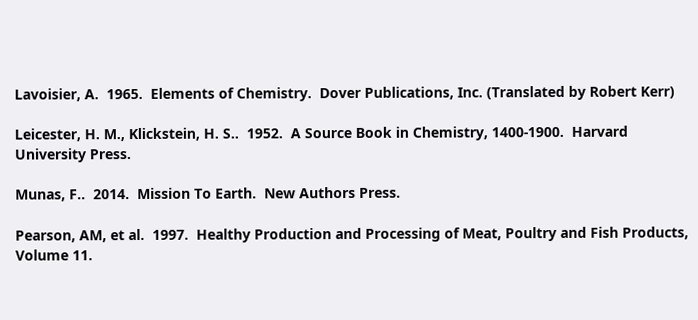Lavoisier, A.  1965.  Elements of Chemistry.  Dover Publications, Inc. (Translated by Robert Kerr)

Leicester, H. M., Klickstein, H. S..  1952.  A Source Book in Chemistry, 1400-1900.  Harvard University Press.

Munas, F..  2014.  Mission To Earth.  New Authors Press.

Pearson, AM, et al.  1997.  Healthy Production and Processing of Meat, Poultry and Fish Products, Volume 11.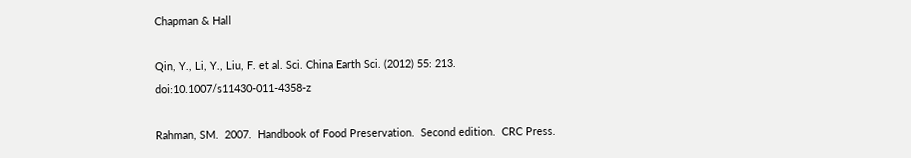Chapman & Hall

Qin, Y., Li, Y., Liu, F. et al. Sci. China Earth Sci. (2012) 55: 213. doi:10.1007/s11430-011-4358-z

Rahman, SM.  2007.  Handbook of Food Preservation.  Second edition.  CRC Press.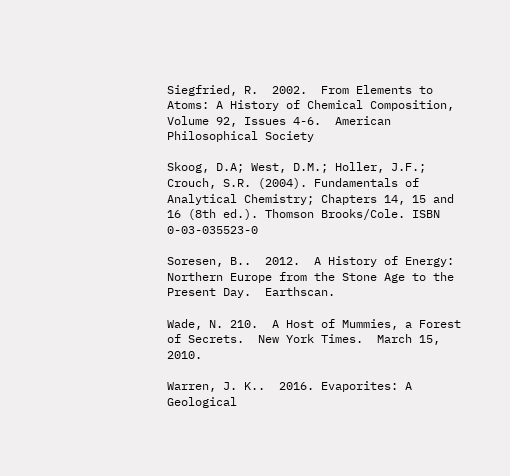Siegfried, R.  2002.  From Elements to Atoms: A History of Chemical Composition, Volume 92, Issues 4-6.  American Philosophical Society

Skoog, D.A; West, D.M.; Holler, J.F.; Crouch, S.R. (2004). Fundamentals of Analytical Chemistry; Chapters 14, 15 and 16 (8th ed.). Thomson Brooks/Cole. ISBN 0-03-035523-0

Soresen, B..  2012.  A History of Energy: Northern Europe from the Stone Age to the Present Day.  Earthscan.

Wade, N. 210.  A Host of Mummies, a Forest of Secrets.  New York Times.  March 15, 2010.

Warren, J. K..  2016. Evaporites: A Geological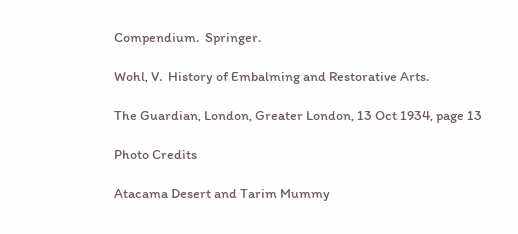Compendium.  Springer.

Wohl, V.  History of Embalming and Restorative Arts.

The Guardian, London, Greater London, 13 Oct 1934, page 13

Photo Credits

Atacama Desert and Tarim Mummy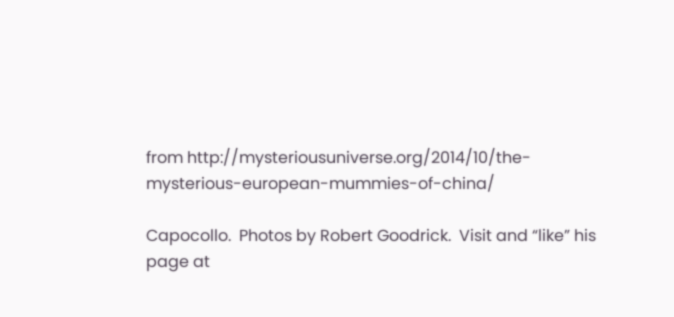from http://mysteriousuniverse.org/2014/10/the-mysterious-european-mummies-of-china/

Capocollo.  Photos by Robert Goodrick.  Visit and “like” his page at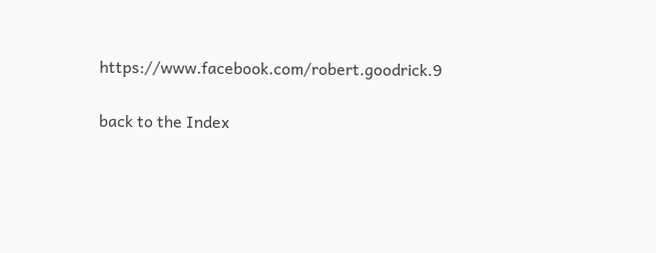https://www.facebook.com/robert.goodrick.9

back to the Index